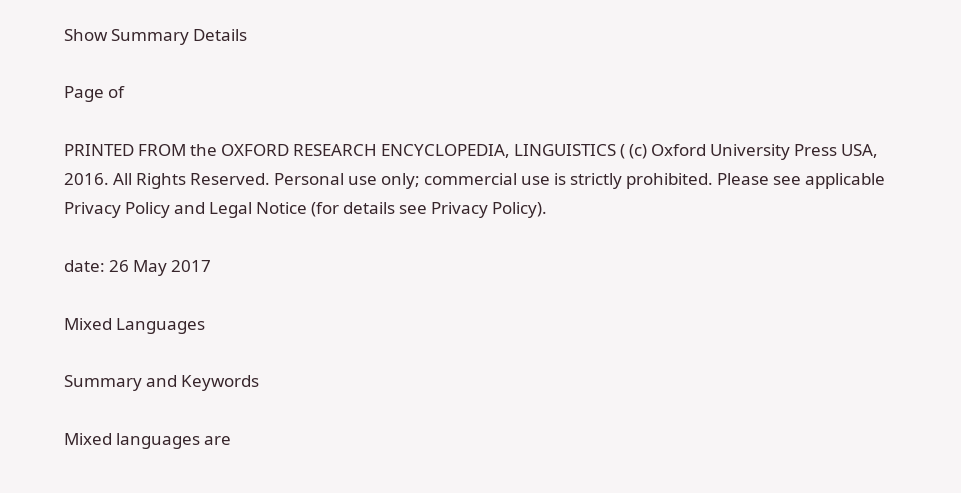Show Summary Details

Page of

PRINTED FROM the OXFORD RESEARCH ENCYCLOPEDIA, LINGUISTICS ( (c) Oxford University Press USA, 2016. All Rights Reserved. Personal use only; commercial use is strictly prohibited. Please see applicable Privacy Policy and Legal Notice (for details see Privacy Policy).

date: 26 May 2017

Mixed Languages

Summary and Keywords

Mixed languages are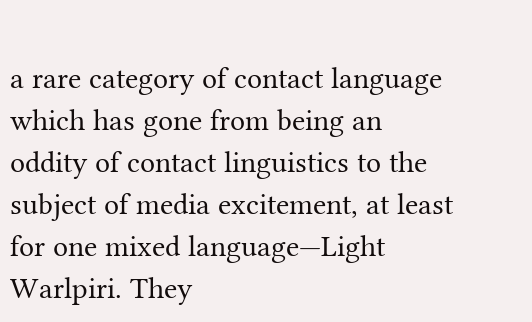a rare category of contact language which has gone from being an oddity of contact linguistics to the subject of media excitement, at least for one mixed language—Light Warlpiri. They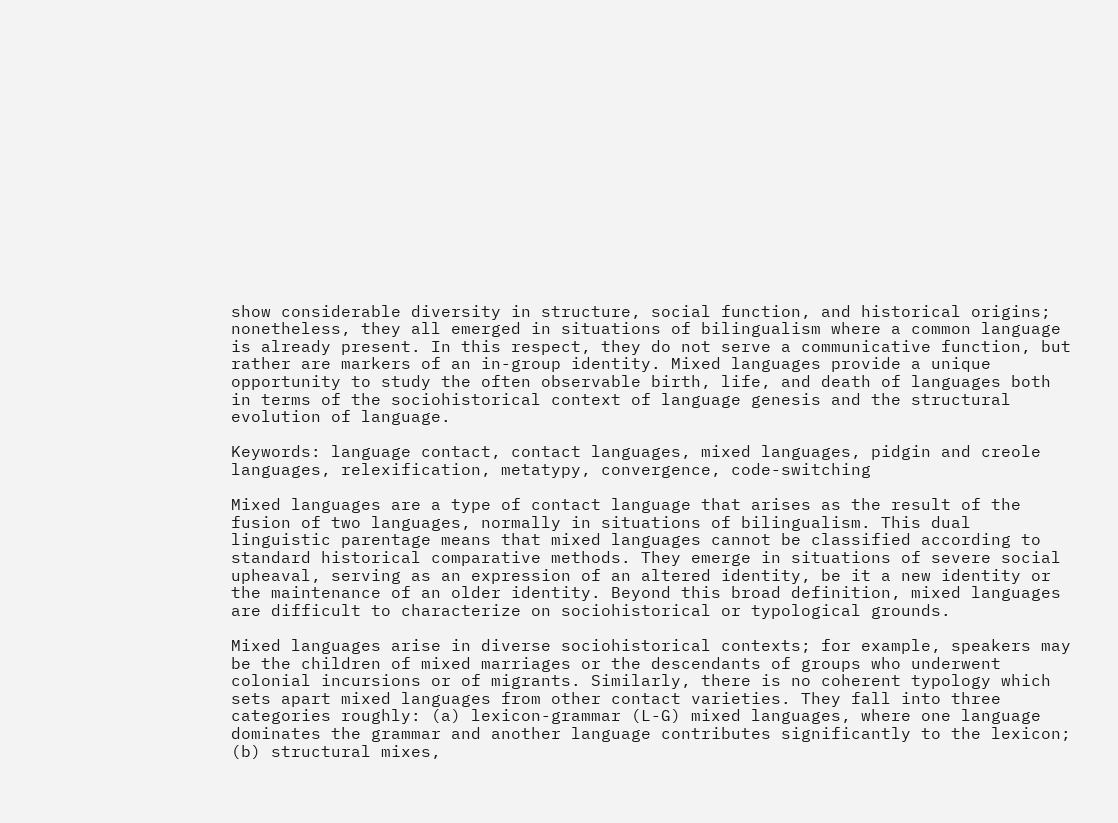show considerable diversity in structure, social function, and historical origins; nonetheless, they all emerged in situations of bilingualism where a common language is already present. In this respect, they do not serve a communicative function, but rather are markers of an in-group identity. Mixed languages provide a unique opportunity to study the often observable birth, life, and death of languages both in terms of the sociohistorical context of language genesis and the structural evolution of language.

Keywords: language contact, contact languages, mixed languages, pidgin and creole languages, relexification, metatypy, convergence, code-switching

Mixed languages are a type of contact language that arises as the result of the fusion of two languages, normally in situations of bilingualism. This dual linguistic parentage means that mixed languages cannot be classified according to standard historical comparative methods. They emerge in situations of severe social upheaval, serving as an expression of an altered identity, be it a new identity or the maintenance of an older identity. Beyond this broad definition, mixed languages are difficult to characterize on sociohistorical or typological grounds.

Mixed languages arise in diverse sociohistorical contexts; for example, speakers may be the children of mixed marriages or the descendants of groups who underwent colonial incursions or of migrants. Similarly, there is no coherent typology which sets apart mixed languages from other contact varieties. They fall into three categories roughly: (a) lexicon-grammar (L-G) mixed languages, where one language dominates the grammar and another language contributes significantly to the lexicon; (b) structural mixes,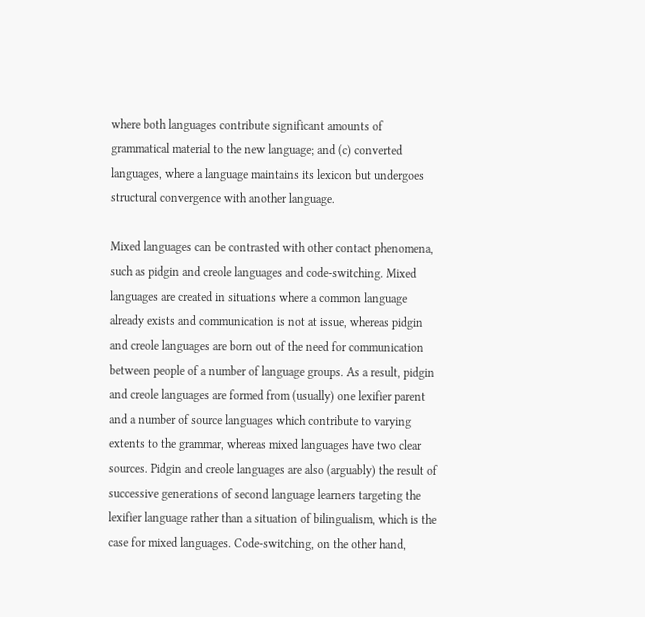where both languages contribute significant amounts of grammatical material to the new language; and (c) converted languages, where a language maintains its lexicon but undergoes structural convergence with another language.

Mixed languages can be contrasted with other contact phenomena, such as pidgin and creole languages and code-switching. Mixed languages are created in situations where a common language already exists and communication is not at issue, whereas pidgin and creole languages are born out of the need for communication between people of a number of language groups. As a result, pidgin and creole languages are formed from (usually) one lexifier parent and a number of source languages which contribute to varying extents to the grammar, whereas mixed languages have two clear sources. Pidgin and creole languages are also (arguably) the result of successive generations of second language learners targeting the lexifier language rather than a situation of bilingualism, which is the case for mixed languages. Code-switching, on the other hand,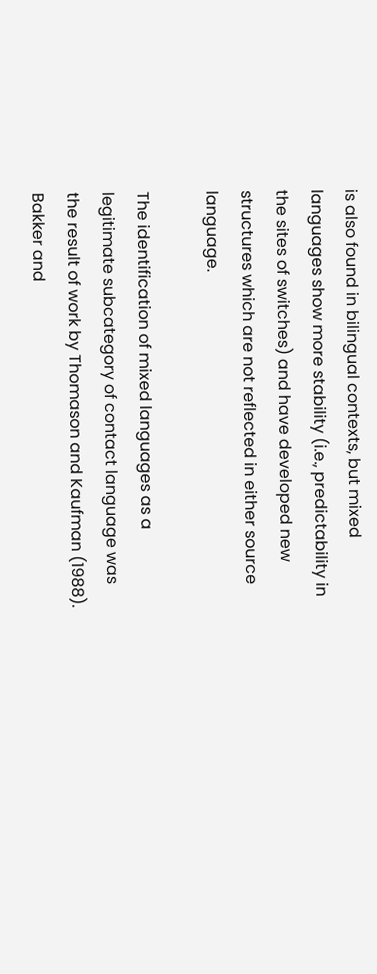is also found in bilingual contexts, but mixed languages show more stability (i.e., predictability in the sites of switches) and have developed new structures which are not reflected in either source language.

The identification of mixed languages as a legitimate subcategory of contact language was the result of work by Thomason and Kaufman (1988). Bakker and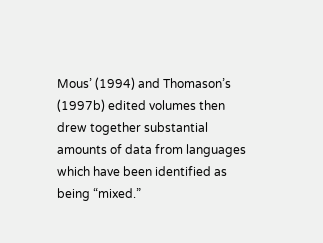Mous’ (1994) and Thomason’s (1997b) edited volumes then drew together substantial amounts of data from languages which have been identified as being “mixed.”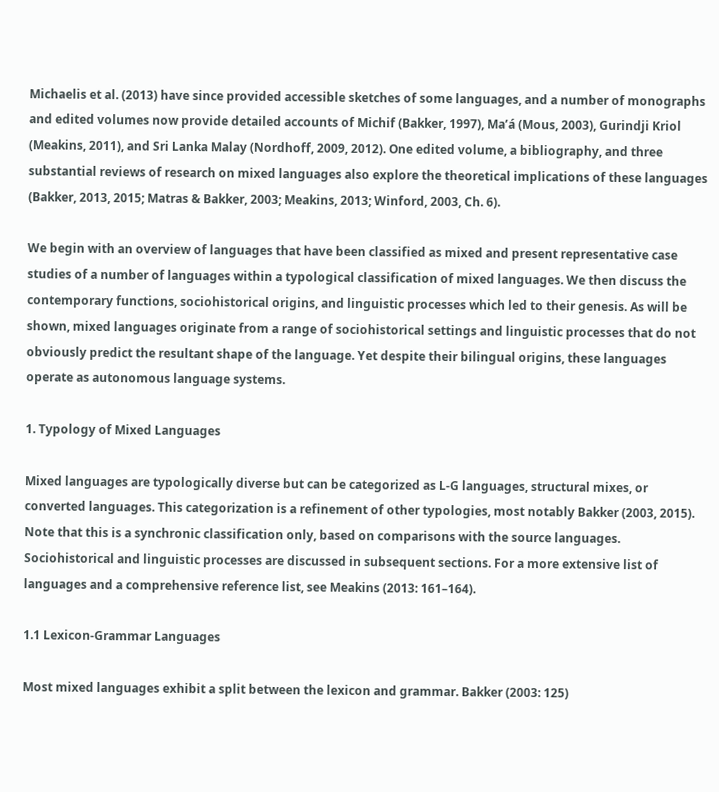Michaelis et al. (2013) have since provided accessible sketches of some languages, and a number of monographs and edited volumes now provide detailed accounts of Michif (Bakker, 1997), Ma’á (Mous, 2003), Gurindji Kriol (Meakins, 2011), and Sri Lanka Malay (Nordhoff, 2009, 2012). One edited volume, a bibliography, and three substantial reviews of research on mixed languages also explore the theoretical implications of these languages (Bakker, 2013, 2015; Matras & Bakker, 2003; Meakins, 2013; Winford, 2003, Ch. 6).

We begin with an overview of languages that have been classified as mixed and present representative case studies of a number of languages within a typological classification of mixed languages. We then discuss the contemporary functions, sociohistorical origins, and linguistic processes which led to their genesis. As will be shown, mixed languages originate from a range of sociohistorical settings and linguistic processes that do not obviously predict the resultant shape of the language. Yet despite their bilingual origins, these languages operate as autonomous language systems.

1. Typology of Mixed Languages

Mixed languages are typologically diverse but can be categorized as L-G languages, structural mixes, or converted languages. This categorization is a refinement of other typologies, most notably Bakker (2003, 2015). Note that this is a synchronic classification only, based on comparisons with the source languages. Sociohistorical and linguistic processes are discussed in subsequent sections. For a more extensive list of languages and a comprehensive reference list, see Meakins (2013: 161–164).

1.1 Lexicon-Grammar Languages

Most mixed languages exhibit a split between the lexicon and grammar. Bakker (2003: 125)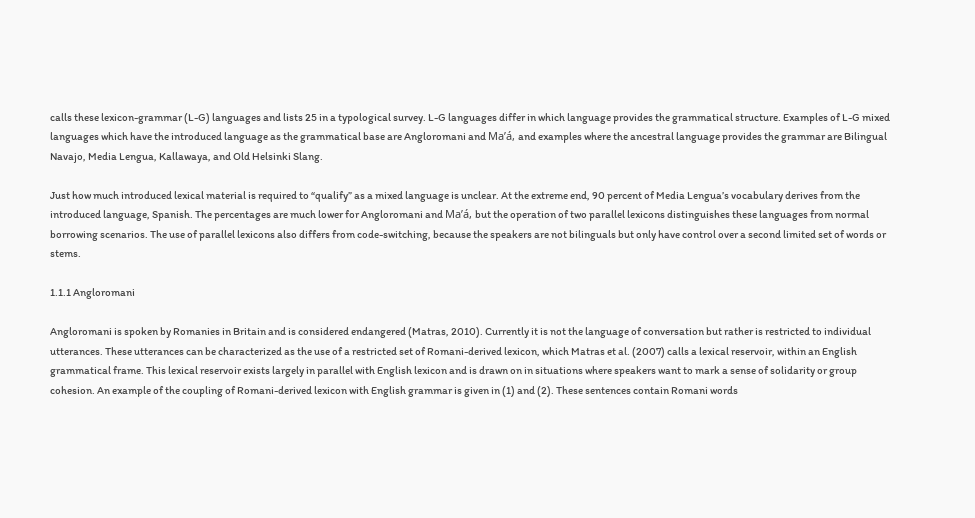calls these lexicon-grammar (L-G) languages and lists 25 in a typological survey. L-G languages differ in which language provides the grammatical structure. Examples of L-G mixed languages which have the introduced language as the grammatical base are Angloromani and Ma’á, and examples where the ancestral language provides the grammar are Bilingual Navajo, Media Lengua, Kallawaya, and Old Helsinki Slang.

Just how much introduced lexical material is required to “qualify” as a mixed language is unclear. At the extreme end, 90 percent of Media Lengua’s vocabulary derives from the introduced language, Spanish. The percentages are much lower for Angloromani and Ma’á, but the operation of two parallel lexicons distinguishes these languages from normal borrowing scenarios. The use of parallel lexicons also differs from code-switching, because the speakers are not bilinguals but only have control over a second limited set of words or stems.

1.1.1 Angloromani

Angloromani is spoken by Romanies in Britain and is considered endangered (Matras, 2010). Currently it is not the language of conversation but rather is restricted to individual utterances. These utterances can be characterized as the use of a restricted set of Romani-derived lexicon, which Matras et al. (2007) calls a lexical reservoir, within an English grammatical frame. This lexical reservoir exists largely in parallel with English lexicon and is drawn on in situations where speakers want to mark a sense of solidarity or group cohesion. An example of the coupling of Romani-derived lexicon with English grammar is given in (1) and (2). These sentences contain Romani words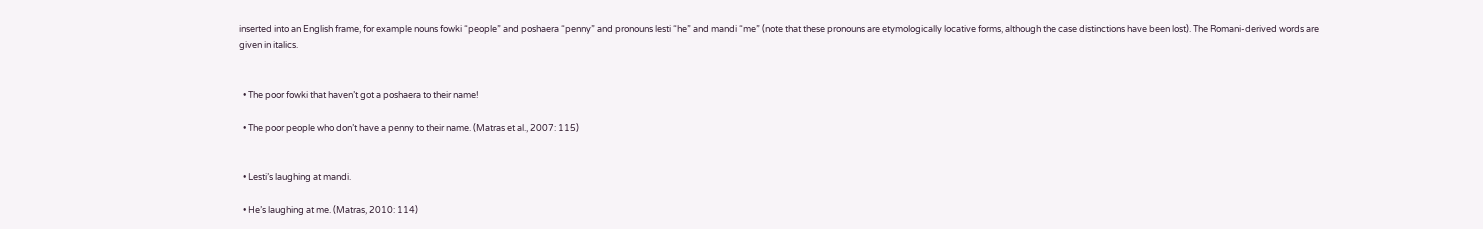inserted into an English frame, for example nouns fowki “people” and poshaera “penny” and pronouns lesti “he” and mandi “me” (note that these pronouns are etymologically locative forms, although the case distinctions have been lost). The Romani-derived words are given in italics.


  • The poor fowki that haven’t got a poshaera to their name!

  • The poor people who don’t have a penny to their name. (Matras et al., 2007: 115)


  • Lesti’s laughing at mandi.

  • He’s laughing at me. (Matras, 2010: 114)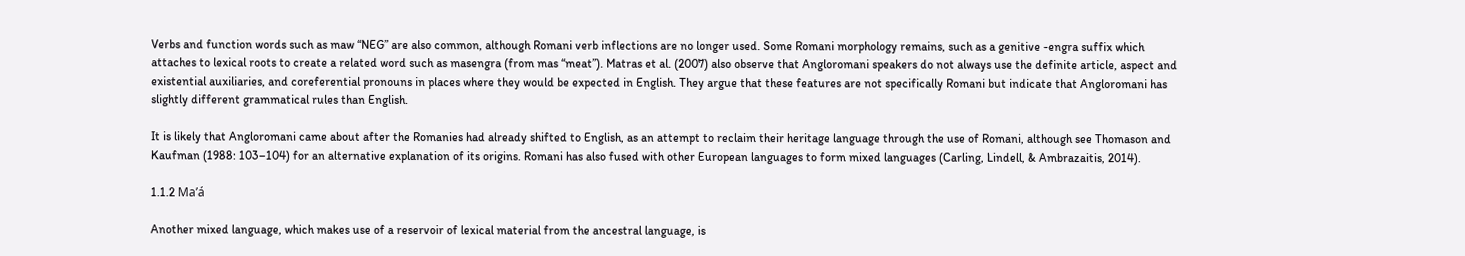Verbs and function words such as maw “NEG” are also common, although Romani verb inflections are no longer used. Some Romani morphology remains, such as a genitive -engra suffix which attaches to lexical roots to create a related word such as masengra (from mas “meat”). Matras et al. (2007) also observe that Angloromani speakers do not always use the definite article, aspect and existential auxiliaries, and coreferential pronouns in places where they would be expected in English. They argue that these features are not specifically Romani but indicate that Angloromani has slightly different grammatical rules than English.

It is likely that Angloromani came about after the Romanies had already shifted to English, as an attempt to reclaim their heritage language through the use of Romani, although see Thomason and Kaufman (1988: 103–104) for an alternative explanation of its origins. Romani has also fused with other European languages to form mixed languages (Carling, Lindell, & Ambrazaitis, 2014).

1.1.2 Ma’á

Another mixed language, which makes use of a reservoir of lexical material from the ancestral language, is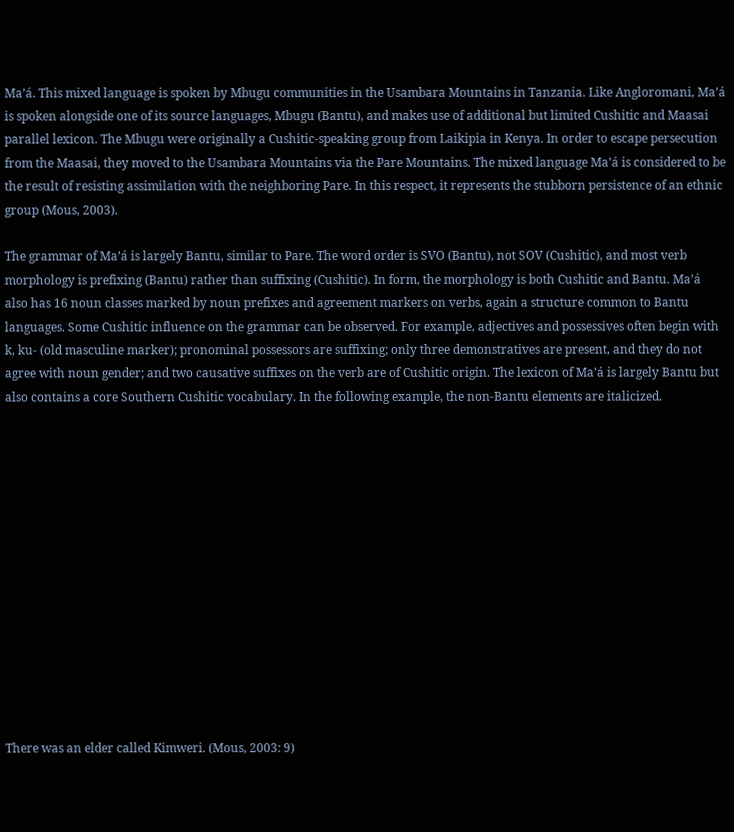Ma’á. This mixed language is spoken by Mbugu communities in the Usambara Mountains in Tanzania. Like Angloromani, Ma’á is spoken alongside one of its source languages, Mbugu (Bantu), and makes use of additional but limited Cushitic and Maasai parallel lexicon. The Mbugu were originally a Cushitic-speaking group from Laikipia in Kenya. In order to escape persecution from the Maasai, they moved to the Usambara Mountains via the Pare Mountains. The mixed language Ma’á is considered to be the result of resisting assimilation with the neighboring Pare. In this respect, it represents the stubborn persistence of an ethnic group (Mous, 2003).

The grammar of Ma’á is largely Bantu, similar to Pare. The word order is SVO (Bantu), not SOV (Cushitic), and most verb morphology is prefixing (Bantu) rather than suffixing (Cushitic). In form, the morphology is both Cushitic and Bantu. Ma’á also has 16 noun classes marked by noun prefixes and agreement markers on verbs, again a structure common to Bantu languages. Some Cushitic influence on the grammar can be observed. For example, adjectives and possessives often begin with k, ku- (old masculine marker); pronominal possessors are suffixing; only three demonstratives are present, and they do not agree with noun gender; and two causative suffixes on the verb are of Cushitic origin. The lexicon of Ma’á is largely Bantu but also contains a core Southern Cushitic vocabulary. In the following example, the non-Bantu elements are italicized.














There was an elder called Kimweri. (Mous, 2003: 9)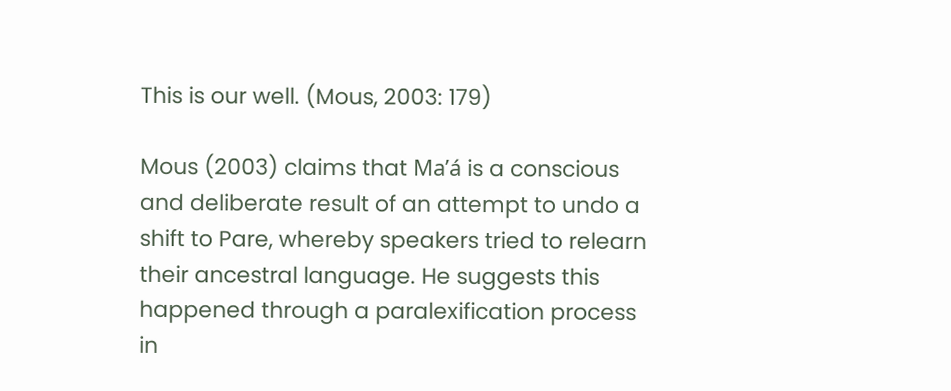This is our well. (Mous, 2003: 179)

Mous (2003) claims that Ma’á is a conscious and deliberate result of an attempt to undo a shift to Pare, whereby speakers tried to relearn their ancestral language. He suggests this happened through a paralexification process in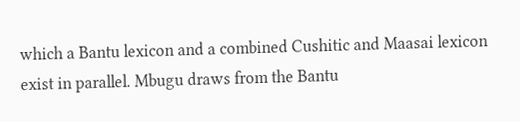which a Bantu lexicon and a combined Cushitic and Maasai lexicon exist in parallel. Mbugu draws from the Bantu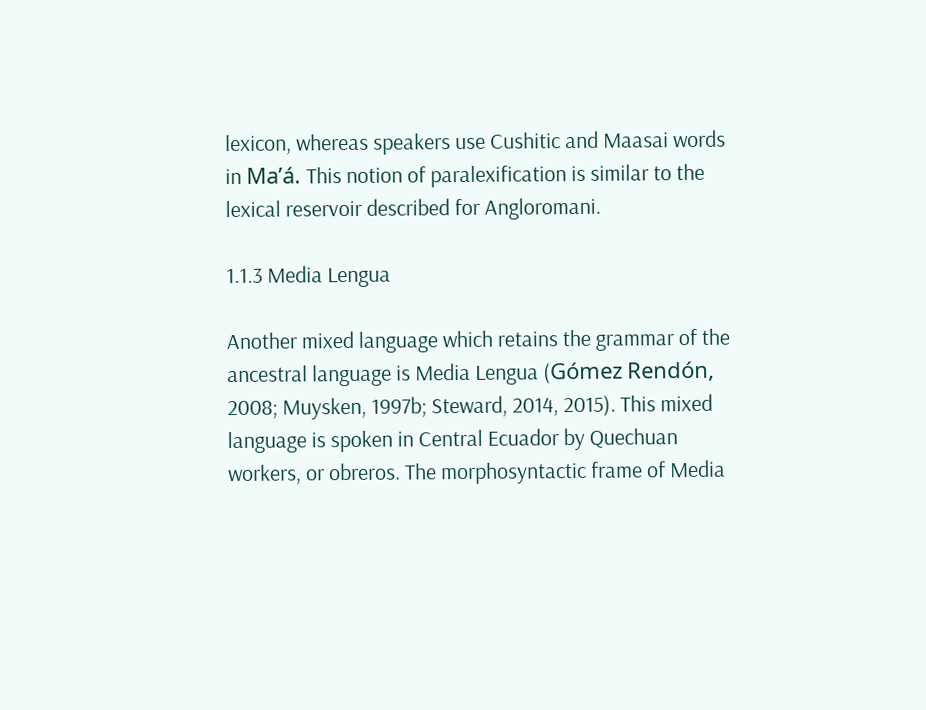lexicon, whereas speakers use Cushitic and Maasai words in Ma’á. This notion of paralexification is similar to the lexical reservoir described for Angloromani.

1.1.3 Media Lengua

Another mixed language which retains the grammar of the ancestral language is Media Lengua (Gómez Rendón, 2008; Muysken, 1997b; Steward, 2014, 2015). This mixed language is spoken in Central Ecuador by Quechuan workers, or obreros. The morphosyntactic frame of Media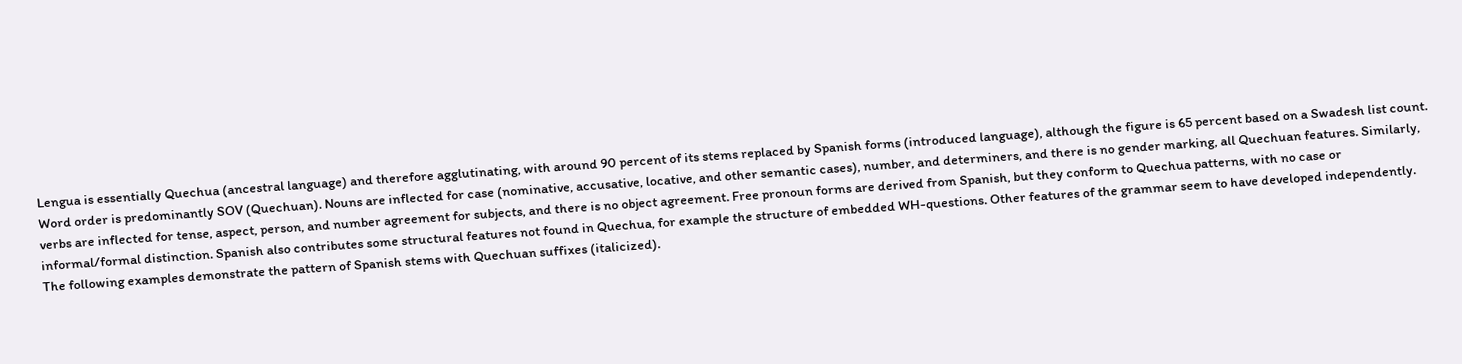Lengua is essentially Quechua (ancestral language) and therefore agglutinating, with around 90 percent of its stems replaced by Spanish forms (introduced language), although the figure is 65 percent based on a Swadesh list count. Word order is predominantly SOV (Quechuan). Nouns are inflected for case (nominative, accusative, locative, and other semantic cases), number, and determiners, and there is no gender marking, all Quechuan features. Similarly, verbs are inflected for tense, aspect, person, and number agreement for subjects, and there is no object agreement. Free pronoun forms are derived from Spanish, but they conform to Quechua patterns, with no case or informal/formal distinction. Spanish also contributes some structural features not found in Quechua, for example the structure of embedded WH-questions. Other features of the grammar seem to have developed independently. The following examples demonstrate the pattern of Spanish stems with Quechuan suffixes (italicized).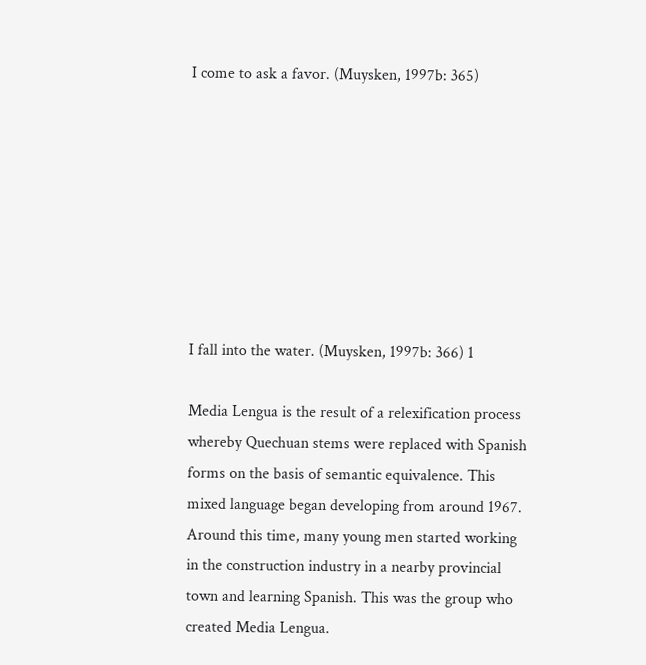I come to ask a favor. (Muysken, 1997b: 365)








I fall into the water. (Muysken, 1997b: 366) 1

Media Lengua is the result of a relexification process whereby Quechuan stems were replaced with Spanish forms on the basis of semantic equivalence. This mixed language began developing from around 1967. Around this time, many young men started working in the construction industry in a nearby provincial town and learning Spanish. This was the group who created Media Lengua.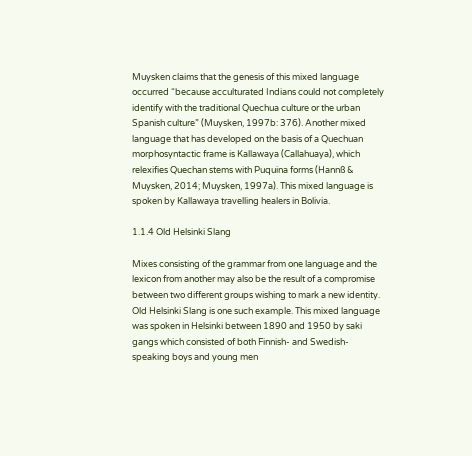Muysken claims that the genesis of this mixed language occurred “because acculturated Indians could not completely identify with the traditional Quechua culture or the urban Spanish culture” (Muysken, 1997b: 376). Another mixed language that has developed on the basis of a Quechuan morphosyntactic frame is Kallawaya (Callahuaya), which relexifies Quechan stems with Puquina forms (Hannß & Muysken, 2014; Muysken, 1997a). This mixed language is spoken by Kallawaya travelling healers in Bolivia.

1.1.4 Old Helsinki Slang

Mixes consisting of the grammar from one language and the lexicon from another may also be the result of a compromise between two different groups wishing to mark a new identity. Old Helsinki Slang is one such example. This mixed language was spoken in Helsinki between 1890 and 1950 by saki gangs which consisted of both Finnish- and Swedish-speaking boys and young men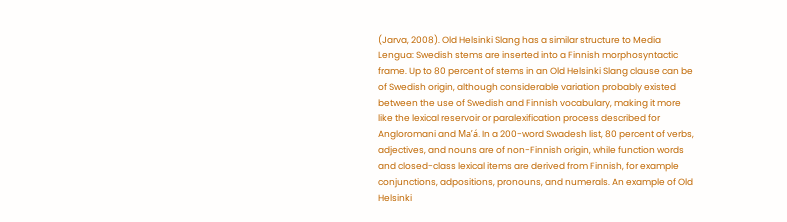(Jarva, 2008). Old Helsinki Slang has a similar structure to Media Lengua: Swedish stems are inserted into a Finnish morphosyntactic frame. Up to 80 percent of stems in an Old Helsinki Slang clause can be of Swedish origin, although considerable variation probably existed between the use of Swedish and Finnish vocabulary, making it more like the lexical reservoir or paralexification process described for Angloromani and Ma’á. In a 200-word Swadesh list, 80 percent of verbs, adjectives, and nouns are of non-Finnish origin, while function words and closed-class lexical items are derived from Finnish, for example conjunctions, adpositions, pronouns, and numerals. An example of Old Helsinki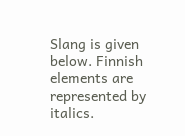Slang is given below. Finnish elements are represented by italics.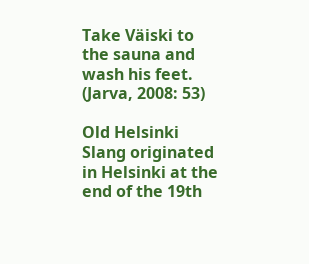Take Väiski to the sauna and wash his feet. (Jarva, 2008: 53)

Old Helsinki Slang originated in Helsinki at the end of the 19th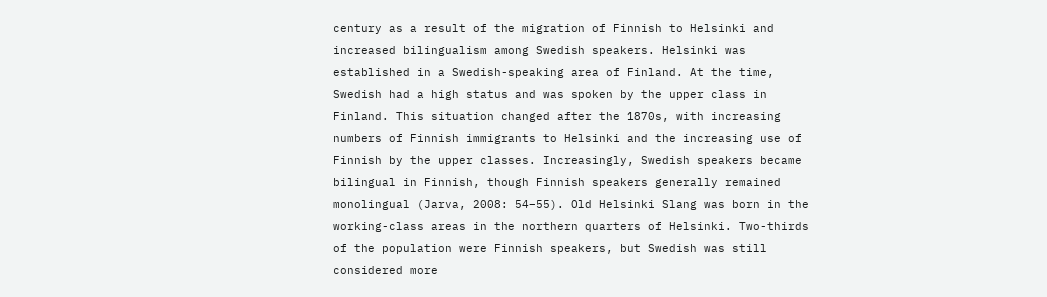century as a result of the migration of Finnish to Helsinki and increased bilingualism among Swedish speakers. Helsinki was established in a Swedish-speaking area of Finland. At the time, Swedish had a high status and was spoken by the upper class in Finland. This situation changed after the 1870s, with increasing numbers of Finnish immigrants to Helsinki and the increasing use of Finnish by the upper classes. Increasingly, Swedish speakers became bilingual in Finnish, though Finnish speakers generally remained monolingual (Jarva, 2008: 54–55). Old Helsinki Slang was born in the working-class areas in the northern quarters of Helsinki. Two-thirds of the population were Finnish speakers, but Swedish was still considered more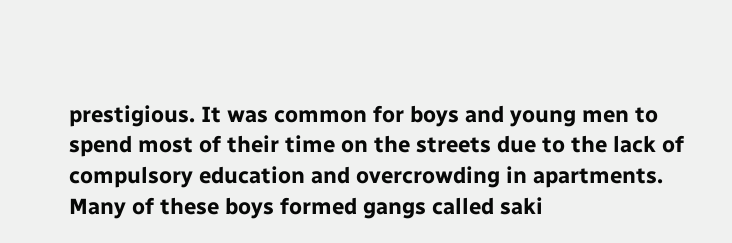prestigious. It was common for boys and young men to spend most of their time on the streets due to the lack of compulsory education and overcrowding in apartments. Many of these boys formed gangs called saki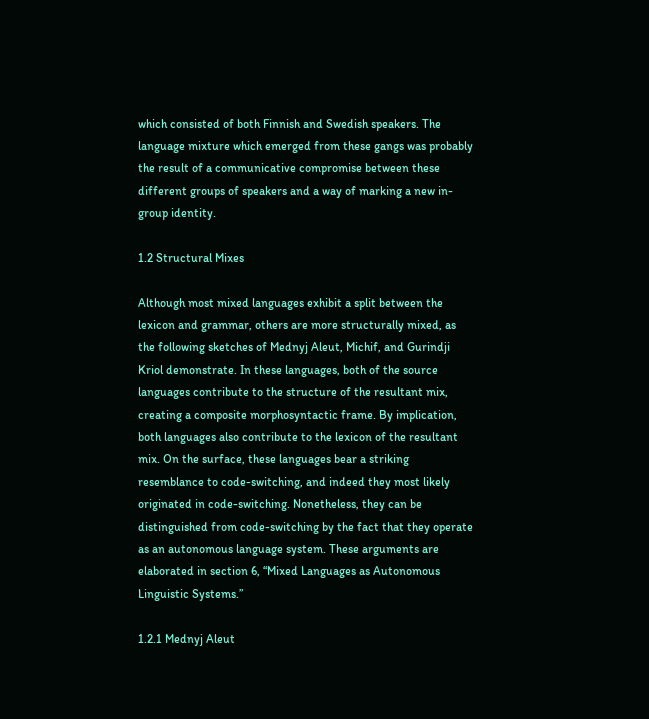which consisted of both Finnish and Swedish speakers. The language mixture which emerged from these gangs was probably the result of a communicative compromise between these different groups of speakers and a way of marking a new in-group identity.

1.2 Structural Mixes

Although most mixed languages exhibit a split between the lexicon and grammar, others are more structurally mixed, as the following sketches of Mednyj Aleut, Michif, and Gurindji Kriol demonstrate. In these languages, both of the source languages contribute to the structure of the resultant mix, creating a composite morphosyntactic frame. By implication, both languages also contribute to the lexicon of the resultant mix. On the surface, these languages bear a striking resemblance to code-switching, and indeed they most likely originated in code-switching. Nonetheless, they can be distinguished from code-switching by the fact that they operate as an autonomous language system. These arguments are elaborated in section 6, “Mixed Languages as Autonomous Linguistic Systems.”

1.2.1 Mednyj Aleut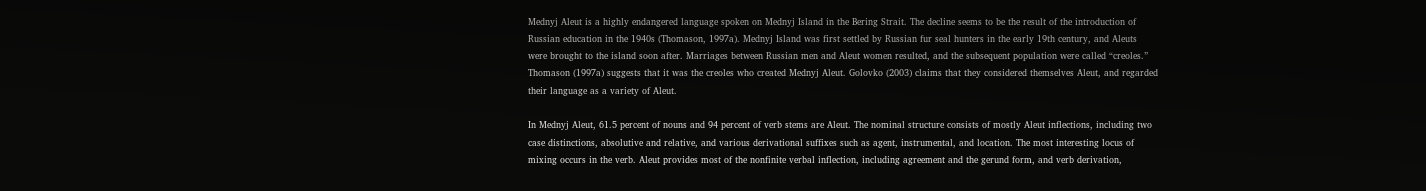Mednyj Aleut is a highly endangered language spoken on Mednyj Island in the Bering Strait. The decline seems to be the result of the introduction of Russian education in the 1940s (Thomason, 1997a). Mednyj Island was first settled by Russian fur seal hunters in the early 19th century, and Aleuts were brought to the island soon after. Marriages between Russian men and Aleut women resulted, and the subsequent population were called “creoles.” Thomason (1997a) suggests that it was the creoles who created Mednyj Aleut. Golovko (2003) claims that they considered themselves Aleut, and regarded their language as a variety of Aleut.

In Mednyj Aleut, 61.5 percent of nouns and 94 percent of verb stems are Aleut. The nominal structure consists of mostly Aleut inflections, including two case distinctions, absolutive and relative, and various derivational suffixes such as agent, instrumental, and location. The most interesting locus of mixing occurs in the verb. Aleut provides most of the nonfinite verbal inflection, including agreement and the gerund form, and verb derivation,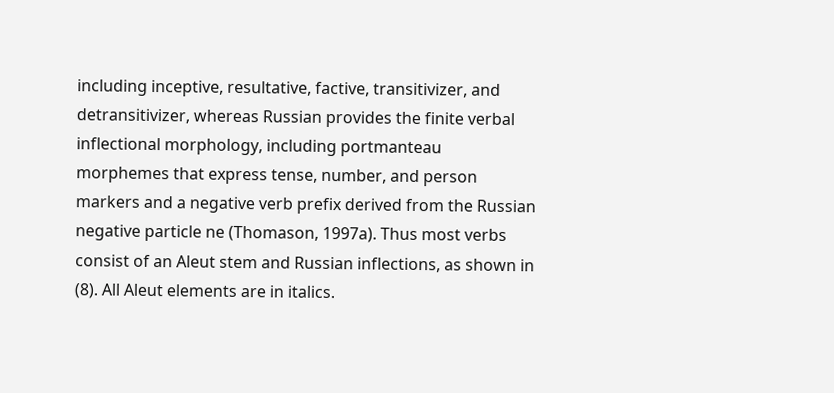including inceptive, resultative, factive, transitivizer, and detransitivizer, whereas Russian provides the finite verbal inflectional morphology, including portmanteau morphemes that express tense, number, and person markers and a negative verb prefix derived from the Russian negative particle ne (Thomason, 1997a). Thus most verbs consist of an Aleut stem and Russian inflections, as shown in (8). All Aleut elements are in italics.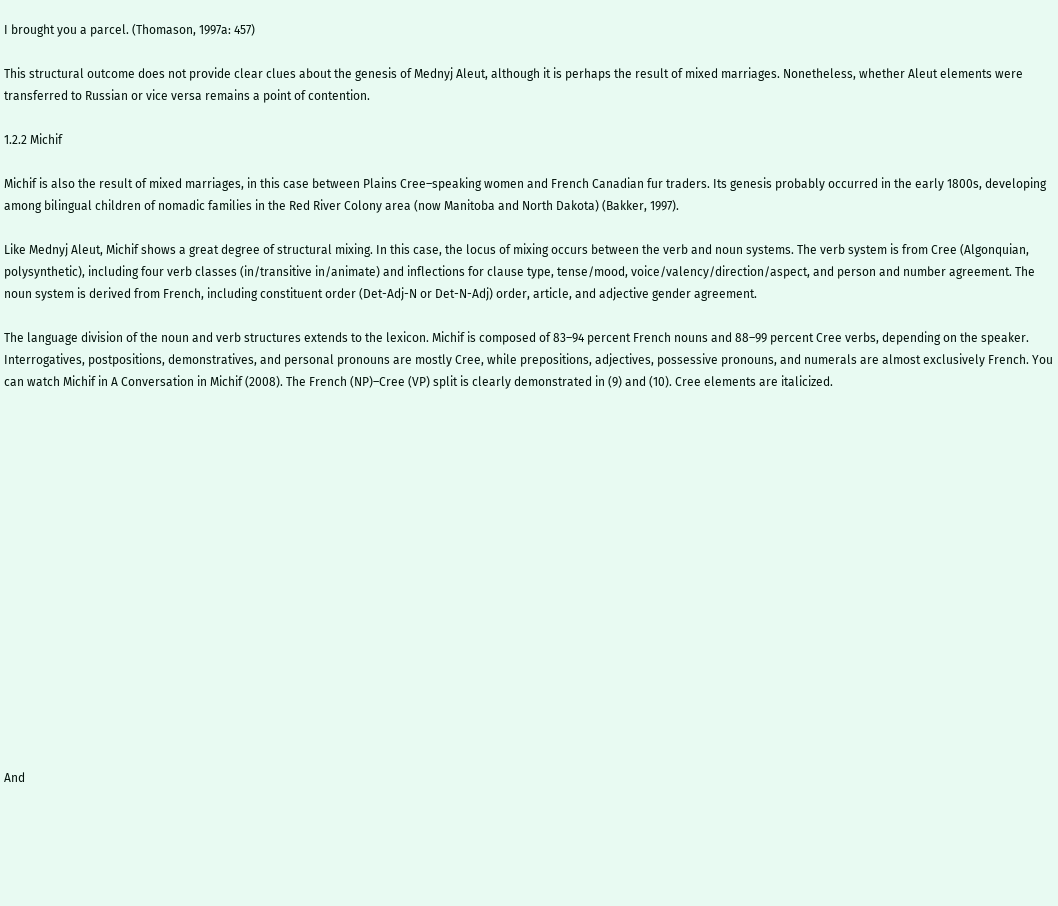I brought you a parcel. (Thomason, 1997a: 457)

This structural outcome does not provide clear clues about the genesis of Mednyj Aleut, although it is perhaps the result of mixed marriages. Nonetheless, whether Aleut elements were transferred to Russian or vice versa remains a point of contention.

1.2.2 Michif

Michif is also the result of mixed marriages, in this case between Plains Cree–speaking women and French Canadian fur traders. Its genesis probably occurred in the early 1800s, developing among bilingual children of nomadic families in the Red River Colony area (now Manitoba and North Dakota) (Bakker, 1997).

Like Mednyj Aleut, Michif shows a great degree of structural mixing. In this case, the locus of mixing occurs between the verb and noun systems. The verb system is from Cree (Algonquian, polysynthetic), including four verb classes (in/transitive in/animate) and inflections for clause type, tense/mood, voice/valency/direction/aspect, and person and number agreement. The noun system is derived from French, including constituent order (Det-Adj-N or Det-N-Adj) order, article, and adjective gender agreement.

The language division of the noun and verb structures extends to the lexicon. Michif is composed of 83–94 percent French nouns and 88–99 percent Cree verbs, depending on the speaker. Interrogatives, postpositions, demonstratives, and personal pronouns are mostly Cree, while prepositions, adjectives, possessive pronouns, and numerals are almost exclusively French. You can watch Michif in A Conversation in Michif (2008). The French (NP)–Cree (VP) split is clearly demonstrated in (9) and (10). Cree elements are italicized.

















And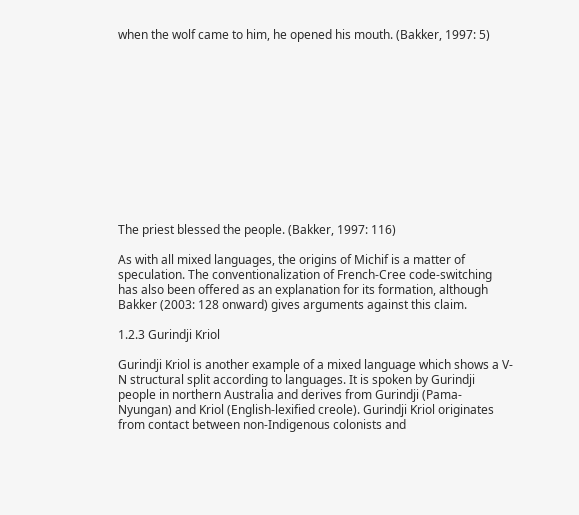when the wolf came to him, he opened his mouth. (Bakker, 1997: 5)












The priest blessed the people. (Bakker, 1997: 116)

As with all mixed languages, the origins of Michif is a matter of speculation. The conventionalization of French-Cree code-switching has also been offered as an explanation for its formation, although Bakker (2003: 128 onward) gives arguments against this claim.

1.2.3 Gurindji Kriol

Gurindji Kriol is another example of a mixed language which shows a V-N structural split according to languages. It is spoken by Gurindji people in northern Australia and derives from Gurindji (Pama-Nyungan) and Kriol (English-lexified creole). Gurindji Kriol originates from contact between non-Indigenous colonists and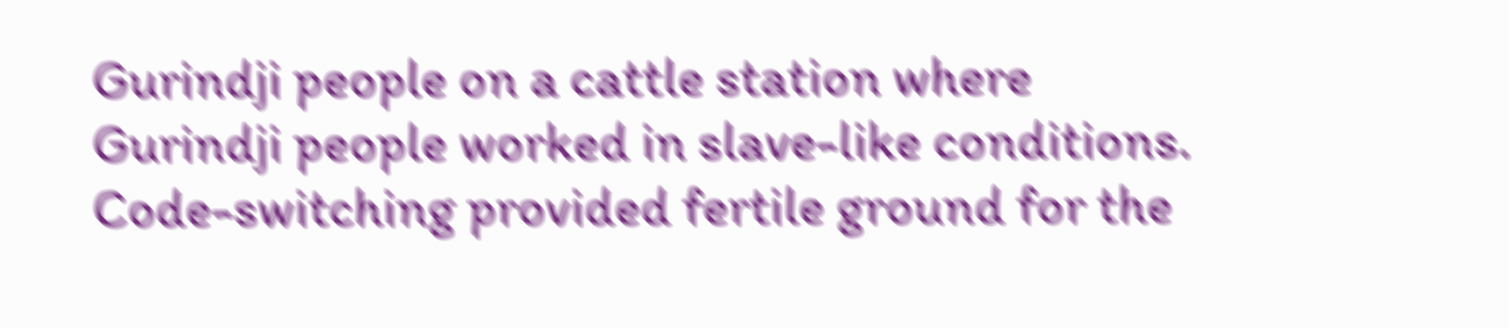Gurindji people on a cattle station where Gurindji people worked in slave-like conditions. Code-switching provided fertile ground for the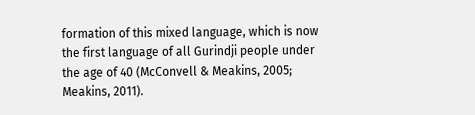formation of this mixed language, which is now the first language of all Gurindji people under the age of 40 (McConvell & Meakins, 2005; Meakins, 2011).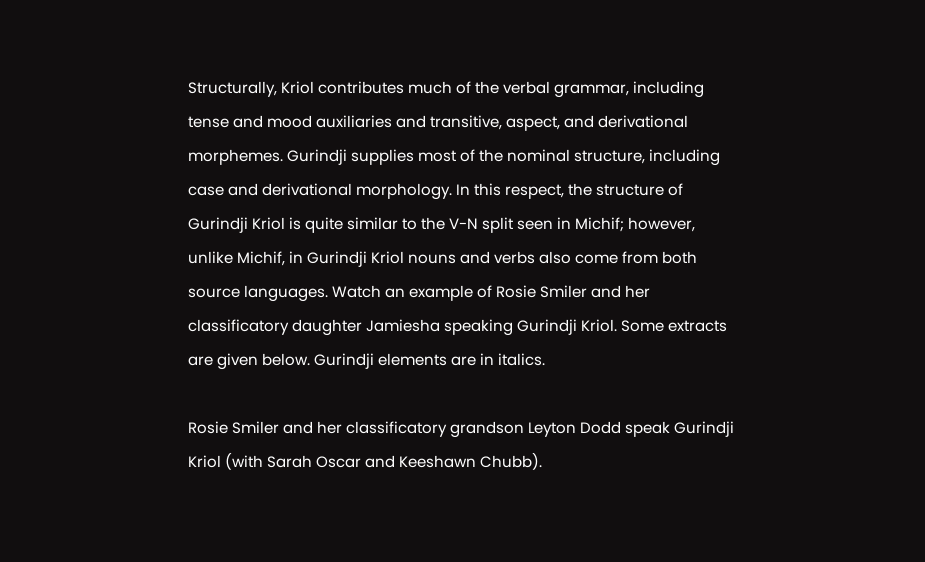Structurally, Kriol contributes much of the verbal grammar, including tense and mood auxiliaries and transitive, aspect, and derivational morphemes. Gurindji supplies most of the nominal structure, including case and derivational morphology. In this respect, the structure of Gurindji Kriol is quite similar to the V-N split seen in Michif; however, unlike Michif, in Gurindji Kriol nouns and verbs also come from both source languages. Watch an example of Rosie Smiler and her classificatory daughter Jamiesha speaking Gurindji Kriol. Some extracts are given below. Gurindji elements are in italics.

Rosie Smiler and her classificatory grandson Leyton Dodd speak Gurindji Kriol (with Sarah Oscar and Keeshawn Chubb).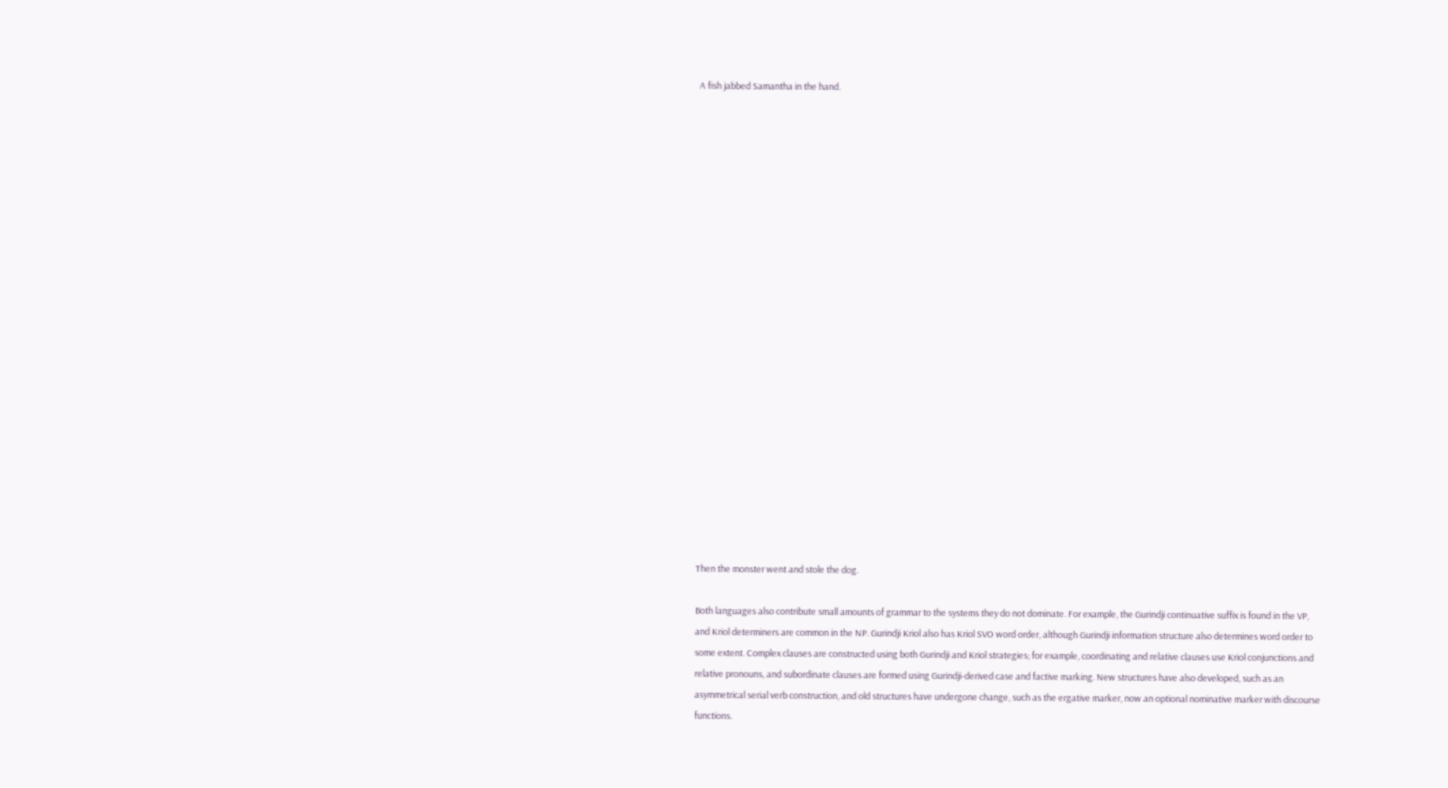A fish jabbed Samantha in the hand.






















Then the monster went and stole the dog.

Both languages also contribute small amounts of grammar to the systems they do not dominate. For example, the Gurindji continuative suffix is found in the VP, and Kriol determiners are common in the NP. Gurindji Kriol also has Kriol SVO word order, although Gurindji information structure also determines word order to some extent. Complex clauses are constructed using both Gurindji and Kriol strategies; for example, coordinating and relative clauses use Kriol conjunctions and relative pronouns, and subordinate clauses are formed using Gurindji-derived case and factive marking. New structures have also developed, such as an asymmetrical serial verb construction, and old structures have undergone change, such as the ergative marker, now an optional nominative marker with discourse functions.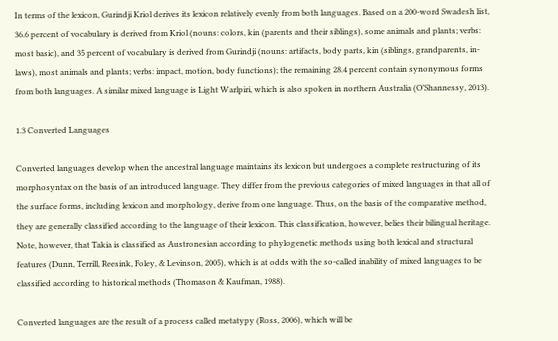In terms of the lexicon, Gurindji Kriol derives its lexicon relatively evenly from both languages. Based on a 200-word Swadesh list, 36.6 percent of vocabulary is derived from Kriol (nouns: colors, kin (parents and their siblings), some animals and plants; verbs: most basic), and 35 percent of vocabulary is derived from Gurindji (nouns: artifacts, body parts, kin (siblings, grandparents, in-laws), most animals and plants; verbs: impact, motion, body functions); the remaining 28.4 percent contain synonymous forms from both languages. A similar mixed language is Light Warlpiri, which is also spoken in northern Australia (O’Shannessy, 2013).

1.3 Converted Languages

Converted languages develop when the ancestral language maintains its lexicon but undergoes a complete restructuring of its morphosyntax on the basis of an introduced language. They differ from the previous categories of mixed languages in that all of the surface forms, including lexicon and morphology, derive from one language. Thus, on the basis of the comparative method, they are generally classified according to the language of their lexicon. This classification, however, belies their bilingual heritage. Note, however, that Takia is classified as Austronesian according to phylogenetic methods using both lexical and structural features (Dunn, Terrill, Reesink, Foley, & Levinson, 2005), which is at odds with the so-called inability of mixed languages to be classified according to historical methods (Thomason & Kaufman, 1988).

Converted languages are the result of a process called metatypy (Ross, 2006), which will be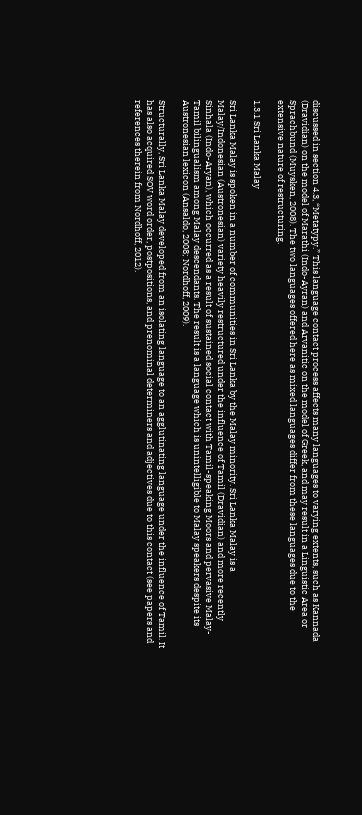discussed in section 4.3, “Metatypy.” This language contact process affects many languages to varying extents, such as Kannada (Dravidian) on the model of Marathi (Indo-Ayran) and Arvanitic on the model of Greek, and may result in a Linguistic Area or Sprachbund (Muysken, 2008). The two languages offered here as mixed languages differ from these languages due to the extensive nature of restructuring.

1.3.1 Sri Lanka Malay

Sri Lanka Malay is spoken in a number of communities in Sri Lanka by the Malay minority. Sri Lanka Malay is a Malay/Indonesian (Austronesian) variety heavily restructured under the influence of Tamil (Dravidian) and more recently Sinhala (Indo-Aryan), which occurred as a result of sustained social contact with Tamil-speaking Moors and pervasive Malay-Tamil bilingualism among Malay descendants. The result is a language which is unintelligible to Malay speakers despite its Austronesian lexicon (Ansaldo, 2008; Nordhoff, 2009).

Structurally, Sri Lanka Malay developed from an isolating language to an agglutinating language under the influence of Tamil. It has also acquired SOV word order, postpositions, and prenominal determiners and adjectives due to this contact (see papers and references therein from Nordhoff, 2012).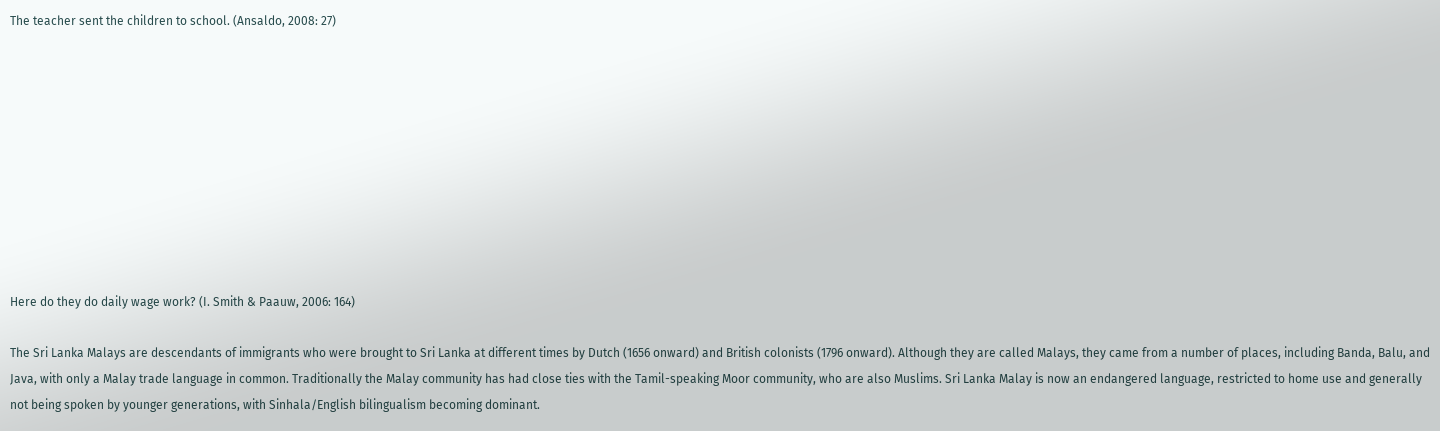The teacher sent the children to school. (Ansaldo, 2008: 27)










Here do they do daily wage work? (I. Smith & Paauw, 2006: 164)

The Sri Lanka Malays are descendants of immigrants who were brought to Sri Lanka at different times by Dutch (1656 onward) and British colonists (1796 onward). Although they are called Malays, they came from a number of places, including Banda, Balu, and Java, with only a Malay trade language in common. Traditionally the Malay community has had close ties with the Tamil-speaking Moor community, who are also Muslims. Sri Lanka Malay is now an endangered language, restricted to home use and generally not being spoken by younger generations, with Sinhala/English bilingualism becoming dominant.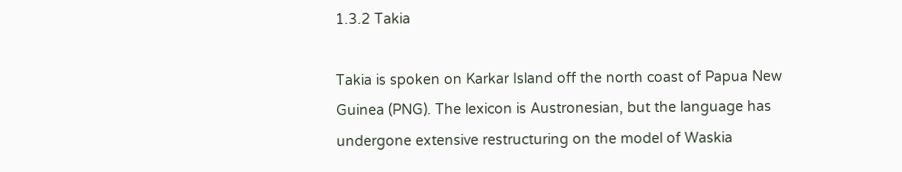1.3.2 Takia

Takia is spoken on Karkar Island off the north coast of Papua New Guinea (PNG). The lexicon is Austronesian, but the language has undergone extensive restructuring on the model of Waskia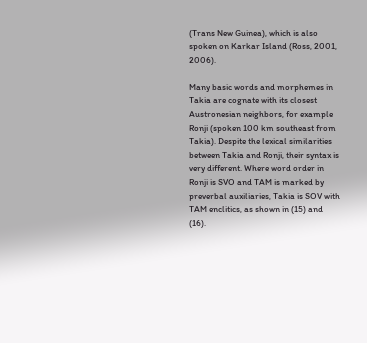(Trans New Guinea), which is also spoken on Karkar Island (Ross, 2001, 2006).

Many basic words and morphemes in Takia are cognate with its closest Austronesian neighbors, for example Ronji (spoken 100 km southeast from Takia). Despite the lexical similarities between Takia and Ronji, their syntax is very different. Where word order in Ronji is SVO and TAM is marked by preverbal auxiliaries, Takia is SOV with TAM enclitics, as shown in (15) and (16).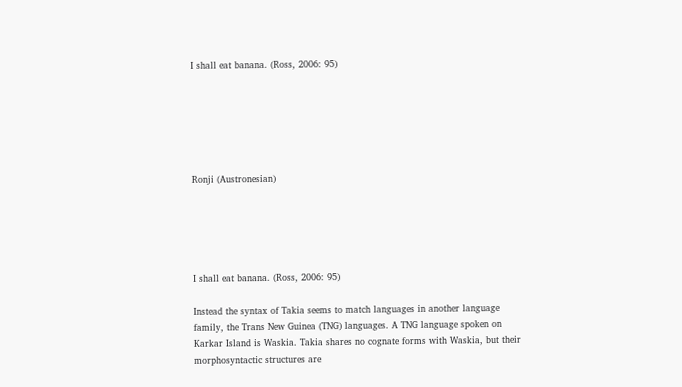I shall eat banana. (Ross, 2006: 95)






Ronji (Austronesian)





I shall eat banana. (Ross, 2006: 95)

Instead the syntax of Takia seems to match languages in another language family, the Trans New Guinea (TNG) languages. A TNG language spoken on Karkar Island is Waskia. Takia shares no cognate forms with Waskia, but their morphosyntactic structures are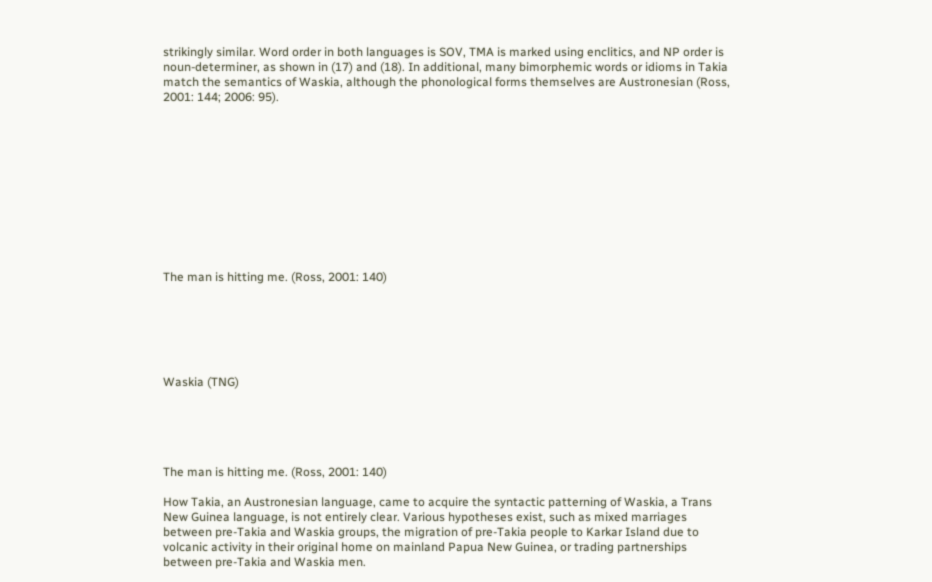strikingly similar. Word order in both languages is SOV, TMA is marked using enclitics, and NP order is noun-determiner, as shown in (17) and (18). In additional, many bimorphemic words or idioms in Takia match the semantics of Waskia, although the phonological forms themselves are Austronesian (Ross, 2001: 144; 2006: 95).











The man is hitting me. (Ross, 2001: 140)






Waskia (TNG)





The man is hitting me. (Ross, 2001: 140)

How Takia, an Austronesian language, came to acquire the syntactic patterning of Waskia, a Trans New Guinea language, is not entirely clear. Various hypotheses exist, such as mixed marriages between pre-Takia and Waskia groups, the migration of pre-Takia people to Karkar Island due to volcanic activity in their original home on mainland Papua New Guinea, or trading partnerships between pre-Takia and Waskia men.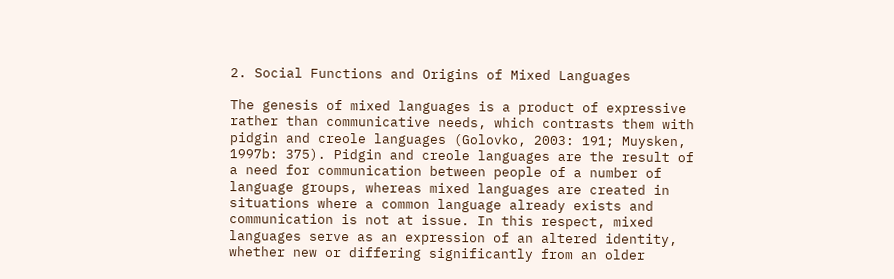2. Social Functions and Origins of Mixed Languages

The genesis of mixed languages is a product of expressive rather than communicative needs, which contrasts them with pidgin and creole languages (Golovko, 2003: 191; Muysken, 1997b: 375). Pidgin and creole languages are the result of a need for communication between people of a number of language groups, whereas mixed languages are created in situations where a common language already exists and communication is not at issue. In this respect, mixed languages serve as an expression of an altered identity, whether new or differing significantly from an older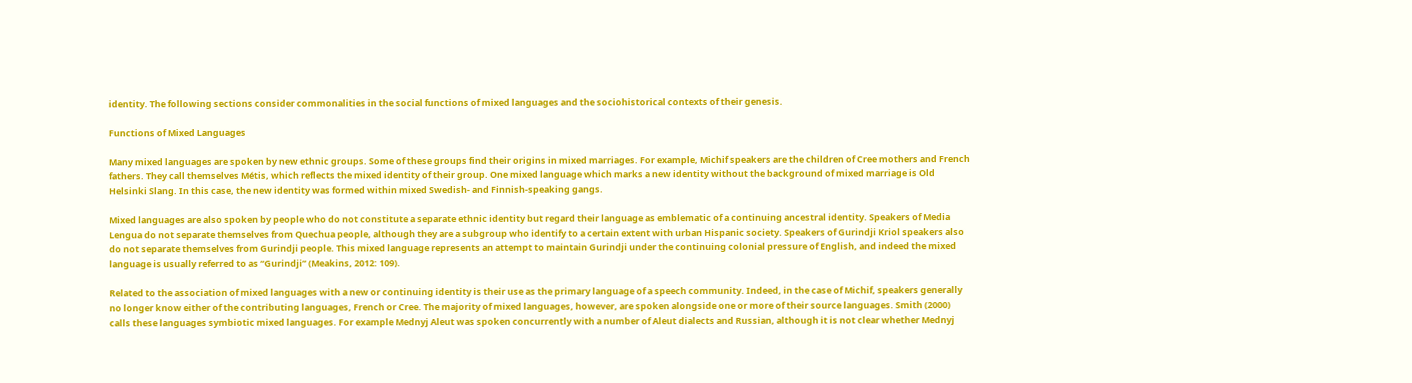identity. The following sections consider commonalities in the social functions of mixed languages and the sociohistorical contexts of their genesis.

Functions of Mixed Languages

Many mixed languages are spoken by new ethnic groups. Some of these groups find their origins in mixed marriages. For example, Michif speakers are the children of Cree mothers and French fathers. They call themselves Métis, which reflects the mixed identity of their group. One mixed language which marks a new identity without the background of mixed marriage is Old Helsinki Slang. In this case, the new identity was formed within mixed Swedish- and Finnish-speaking gangs.

Mixed languages are also spoken by people who do not constitute a separate ethnic identity but regard their language as emblematic of a continuing ancestral identity. Speakers of Media Lengua do not separate themselves from Quechua people, although they are a subgroup who identify to a certain extent with urban Hispanic society. Speakers of Gurindji Kriol speakers also do not separate themselves from Gurindji people. This mixed language represents an attempt to maintain Gurindji under the continuing colonial pressure of English, and indeed the mixed language is usually referred to as “Gurindji” (Meakins, 2012: 109).

Related to the association of mixed languages with a new or continuing identity is their use as the primary language of a speech community. Indeed, in the case of Michif, speakers generally no longer know either of the contributing languages, French or Cree. The majority of mixed languages, however, are spoken alongside one or more of their source languages. Smith (2000) calls these languages symbiotic mixed languages. For example Mednyj Aleut was spoken concurrently with a number of Aleut dialects and Russian, although it is not clear whether Mednyj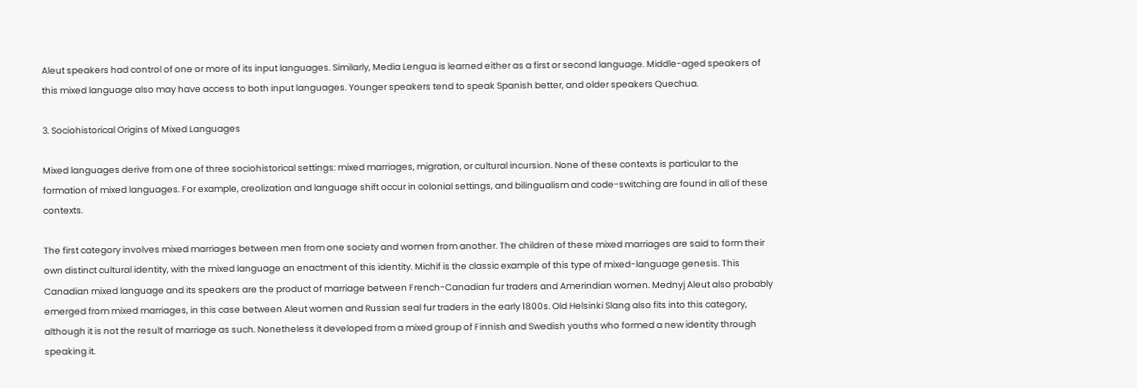Aleut speakers had control of one or more of its input languages. Similarly, Media Lengua is learned either as a first or second language. Middle-aged speakers of this mixed language also may have access to both input languages. Younger speakers tend to speak Spanish better, and older speakers Quechua.

3. Sociohistorical Origins of Mixed Languages

Mixed languages derive from one of three sociohistorical settings: mixed marriages, migration, or cultural incursion. None of these contexts is particular to the formation of mixed languages. For example, creolization and language shift occur in colonial settings, and bilingualism and code-switching are found in all of these contexts.

The first category involves mixed marriages between men from one society and women from another. The children of these mixed marriages are said to form their own distinct cultural identity, with the mixed language an enactment of this identity. Michif is the classic example of this type of mixed-language genesis. This Canadian mixed language and its speakers are the product of marriage between French-Canadian fur traders and Amerindian women. Mednyj Aleut also probably emerged from mixed marriages, in this case between Aleut women and Russian seal fur traders in the early 1800s. Old Helsinki Slang also fits into this category, although it is not the result of marriage as such. Nonetheless it developed from a mixed group of Finnish and Swedish youths who formed a new identity through speaking it.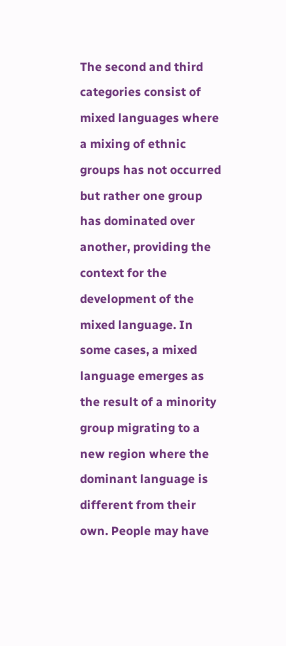The second and third categories consist of mixed languages where a mixing of ethnic groups has not occurred but rather one group has dominated over another, providing the context for the development of the mixed language. In some cases, a mixed language emerges as the result of a minority group migrating to a new region where the dominant language is different from their own. People may have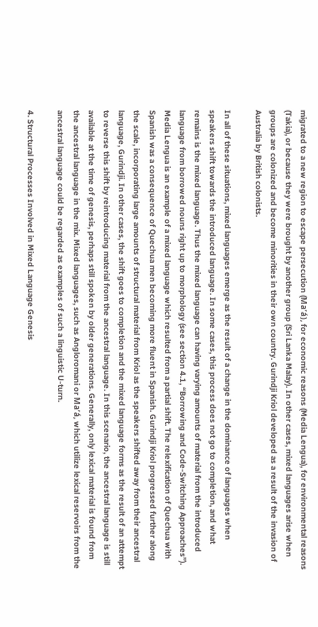migrated to a new region to escape persecution (Ma’á), for economic reasons (Media Lengua), for environmental reasons (Takia), or because they were brought by another group (Sri Lanka Malay). In other cases, mixed languages arise when groups are colonized and become minorities in their own country. Gurindji Kriol developed as a result of the invasion of Australia by British colonists.

In all of these situations, mixed languages emerge as the result of a change in the dominance of languages when speakers shift towards the introduced language. In some cases, this process does not go to completion, and what remains is the mixed language. Thus the mixed language can having varying amounts of material from the introduced language from borrowed nouns right up to morphology (see section 4.1, “Borrowing and Code-Switching Approaches”). Media Lengua is an example of a mixed language which resulted from a partial shift. The relexification of Quechua with Spanish was a consequence of Quechua men becoming more fluent in Spanish. Gurindji Kriol progressed further along the scale, incorporating large amounts of structural material from Kriol as the speakers shifted away from their ancestral language, Gurindji. In other cases, the shift goes to completion and the mixed language forms as the result of an attempt to reverse this shift by reintroducing material from the ancestral language. In this scenario, the ancestral language is still available at the time of genesis, perhaps still spoken by older generations. Generally, only lexical material is found from the ancestral language in the mix. Mixed languages, such as Angloromani or Ma’á, which utilize lexical reservoirs from the ancestral language could be regarded as examples of such a linguistic U-turn.

4. Structural Processes Involved in Mixed Language Genesis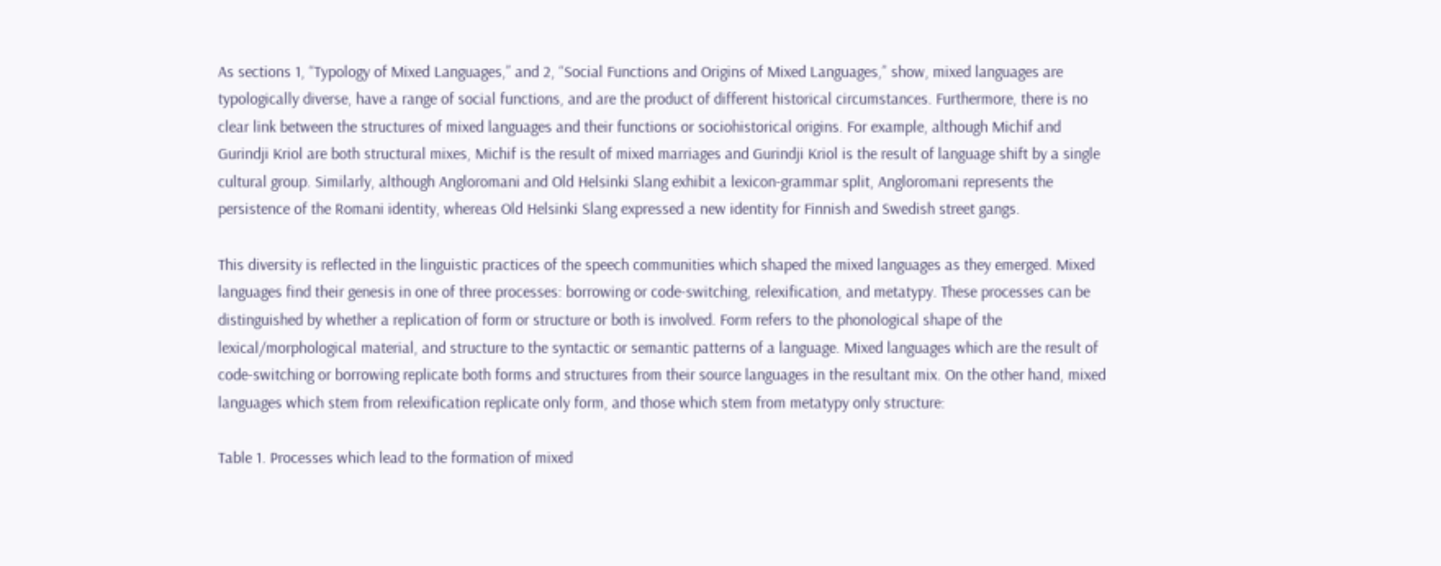As sections 1, “Typology of Mixed Languages,” and 2, “Social Functions and Origins of Mixed Languages,” show, mixed languages are typologically diverse, have a range of social functions, and are the product of different historical circumstances. Furthermore, there is no clear link between the structures of mixed languages and their functions or sociohistorical origins. For example, although Michif and Gurindji Kriol are both structural mixes, Michif is the result of mixed marriages and Gurindji Kriol is the result of language shift by a single cultural group. Similarly, although Angloromani and Old Helsinki Slang exhibit a lexicon-grammar split, Angloromani represents the persistence of the Romani identity, whereas Old Helsinki Slang expressed a new identity for Finnish and Swedish street gangs.

This diversity is reflected in the linguistic practices of the speech communities which shaped the mixed languages as they emerged. Mixed languages find their genesis in one of three processes: borrowing or code-switching, relexification, and metatypy. These processes can be distinguished by whether a replication of form or structure or both is involved. Form refers to the phonological shape of the lexical/morphological material, and structure to the syntactic or semantic patterns of a language. Mixed languages which are the result of code-switching or borrowing replicate both forms and structures from their source languages in the resultant mix. On the other hand, mixed languages which stem from relexification replicate only form, and those which stem from metatypy only structure:

Table 1. Processes which lead to the formation of mixed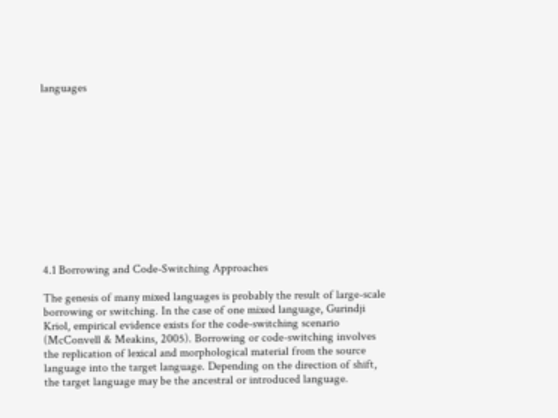languages












4.1 Borrowing and Code-Switching Approaches

The genesis of many mixed languages is probably the result of large-scale borrowing or switching. In the case of one mixed language, Gurindji Kriol, empirical evidence exists for the code-switching scenario (McConvell & Meakins, 2005). Borrowing or code-switching involves the replication of lexical and morphological material from the source language into the target language. Depending on the direction of shift, the target language may be the ancestral or introduced language.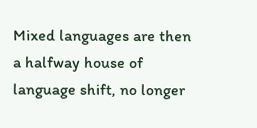Mixed languages are then a halfway house of language shift, no longer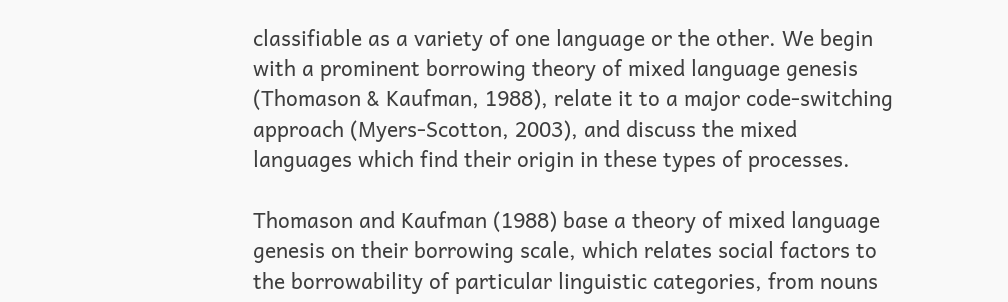classifiable as a variety of one language or the other. We begin with a prominent borrowing theory of mixed language genesis (Thomason & Kaufman, 1988), relate it to a major code-switching approach (Myers-Scotton, 2003), and discuss the mixed languages which find their origin in these types of processes.

Thomason and Kaufman (1988) base a theory of mixed language genesis on their borrowing scale, which relates social factors to the borrowability of particular linguistic categories, from nouns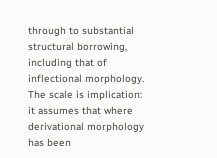through to substantial structural borrowing, including that of inflectional morphology. The scale is implication: it assumes that where derivational morphology has been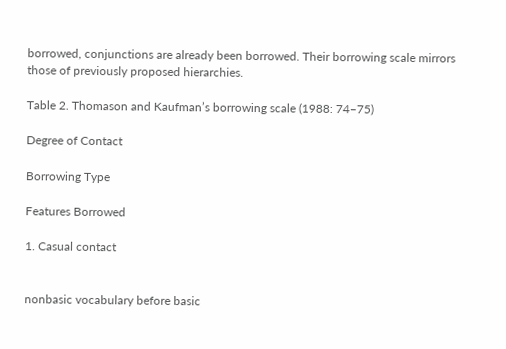borrowed, conjunctions are already been borrowed. Their borrowing scale mirrors those of previously proposed hierarchies.

Table 2. Thomason and Kaufman’s borrowing scale (1988: 74–75)

Degree of Contact

Borrowing Type

Features Borrowed

1. Casual contact


nonbasic vocabulary before basic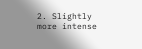2. Slightly more intense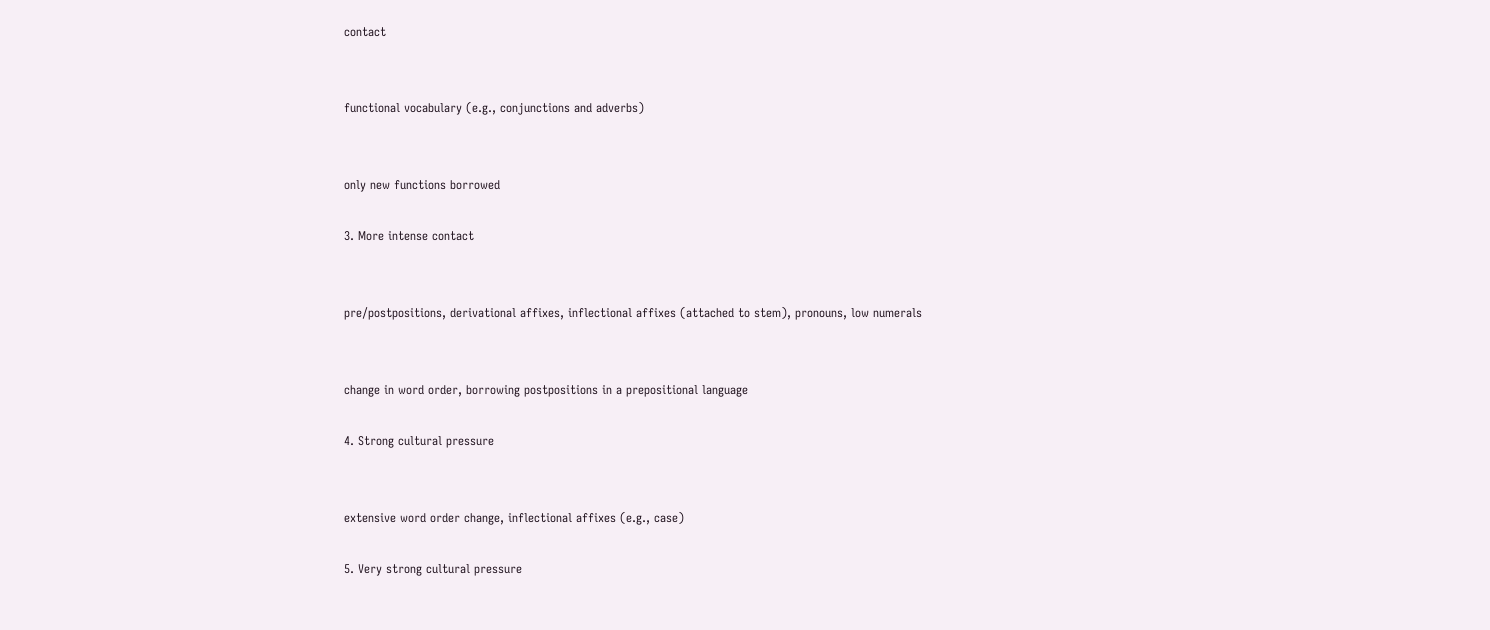contact


functional vocabulary (e.g., conjunctions and adverbs)


only new functions borrowed

3. More intense contact


pre/postpositions, derivational affixes, inflectional affixes (attached to stem), pronouns, low numerals


change in word order, borrowing postpositions in a prepositional language

4. Strong cultural pressure


extensive word order change, inflectional affixes (e.g., case)

5. Very strong cultural pressure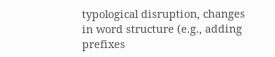typological disruption, changes in word structure (e.g., adding prefixes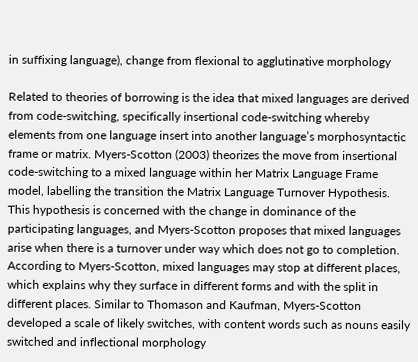in suffixing language), change from flexional to agglutinative morphology

Related to theories of borrowing is the idea that mixed languages are derived from code-switching, specifically insertional code-switching whereby elements from one language insert into another language’s morphosyntactic frame or matrix. Myers-Scotton (2003) theorizes the move from insertional code-switching to a mixed language within her Matrix Language Frame model, labelling the transition the Matrix Language Turnover Hypothesis. This hypothesis is concerned with the change in dominance of the participating languages, and Myers-Scotton proposes that mixed languages arise when there is a turnover under way which does not go to completion. According to Myers-Scotton, mixed languages may stop at different places, which explains why they surface in different forms and with the split in different places. Similar to Thomason and Kaufman, Myers-Scotton developed a scale of likely switches, with content words such as nouns easily switched and inflectional morphology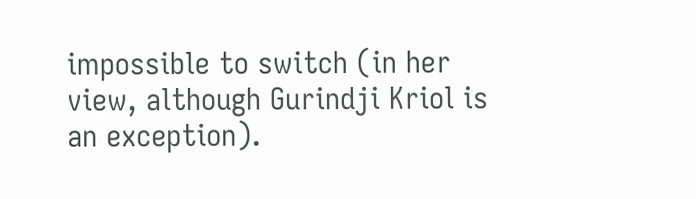impossible to switch (in her view, although Gurindji Kriol is an exception).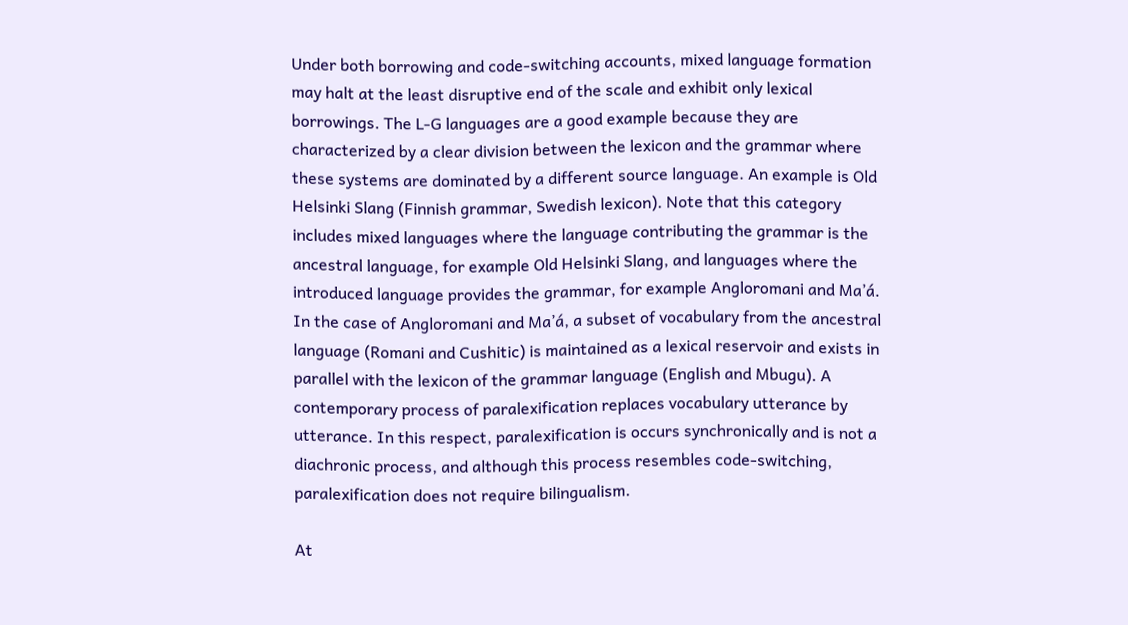Under both borrowing and code-switching accounts, mixed language formation may halt at the least disruptive end of the scale and exhibit only lexical borrowings. The L-G languages are a good example because they are characterized by a clear division between the lexicon and the grammar where these systems are dominated by a different source language. An example is Old Helsinki Slang (Finnish grammar, Swedish lexicon). Note that this category includes mixed languages where the language contributing the grammar is the ancestral language, for example Old Helsinki Slang, and languages where the introduced language provides the grammar, for example Angloromani and Ma’á. In the case of Angloromani and Ma’á, a subset of vocabulary from the ancestral language (Romani and Cushitic) is maintained as a lexical reservoir and exists in parallel with the lexicon of the grammar language (English and Mbugu). A contemporary process of paralexification replaces vocabulary utterance by utterance. In this respect, paralexification is occurs synchronically and is not a diachronic process, and although this process resembles code-switching, paralexification does not require bilingualism.

At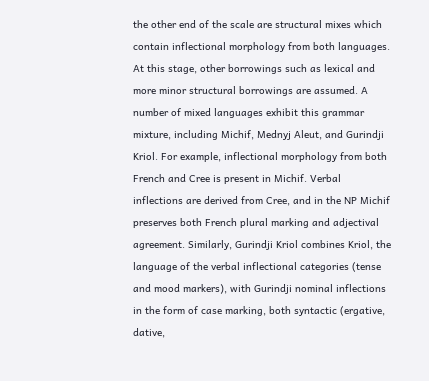the other end of the scale are structural mixes which contain inflectional morphology from both languages. At this stage, other borrowings such as lexical and more minor structural borrowings are assumed. A number of mixed languages exhibit this grammar mixture, including Michif, Mednyj Aleut, and Gurindji Kriol. For example, inflectional morphology from both French and Cree is present in Michif. Verbal inflections are derived from Cree, and in the NP Michif preserves both French plural marking and adjectival agreement. Similarly, Gurindji Kriol combines Kriol, the language of the verbal inflectional categories (tense and mood markers), with Gurindji nominal inflections in the form of case marking, both syntactic (ergative, dative,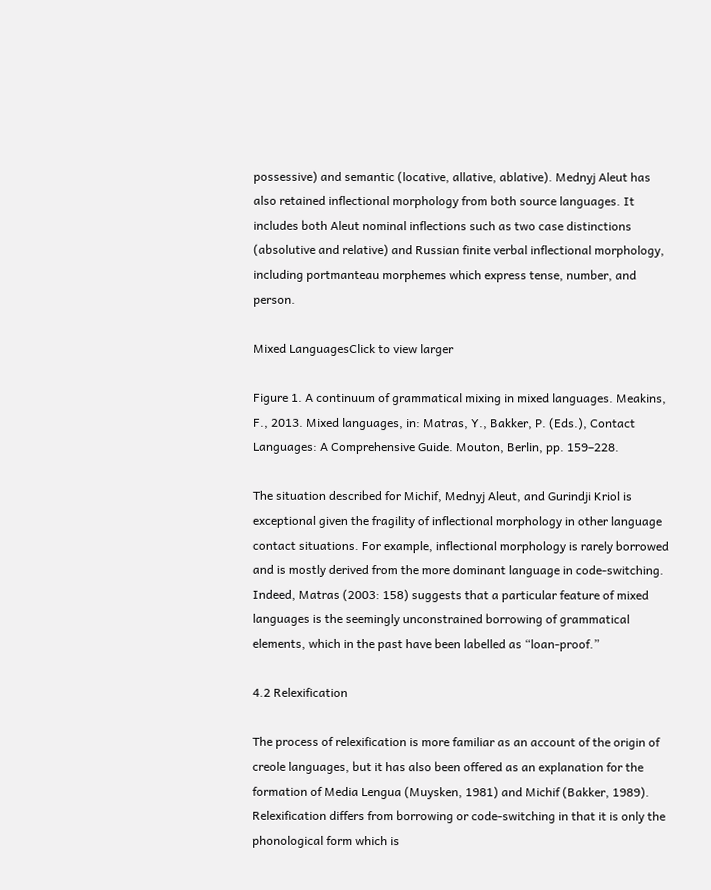possessive) and semantic (locative, allative, ablative). Mednyj Aleut has also retained inflectional morphology from both source languages. It includes both Aleut nominal inflections such as two case distinctions (absolutive and relative) and Russian finite verbal inflectional morphology, including portmanteau morphemes which express tense, number, and person.

Mixed LanguagesClick to view larger

Figure 1. A continuum of grammatical mixing in mixed languages. Meakins, F., 2013. Mixed languages, in: Matras, Y., Bakker, P. (Eds.), Contact Languages: A Comprehensive Guide. Mouton, Berlin, pp. 159–228.

The situation described for Michif, Mednyj Aleut, and Gurindji Kriol is exceptional given the fragility of inflectional morphology in other language contact situations. For example, inflectional morphology is rarely borrowed and is mostly derived from the more dominant language in code-switching. Indeed, Matras (2003: 158) suggests that a particular feature of mixed languages is the seemingly unconstrained borrowing of grammatical elements, which in the past have been labelled as “loan-proof.”

4.2 Relexification

The process of relexification is more familiar as an account of the origin of creole languages, but it has also been offered as an explanation for the formation of Media Lengua (Muysken, 1981) and Michif (Bakker, 1989). Relexification differs from borrowing or code-switching in that it is only the phonological form which is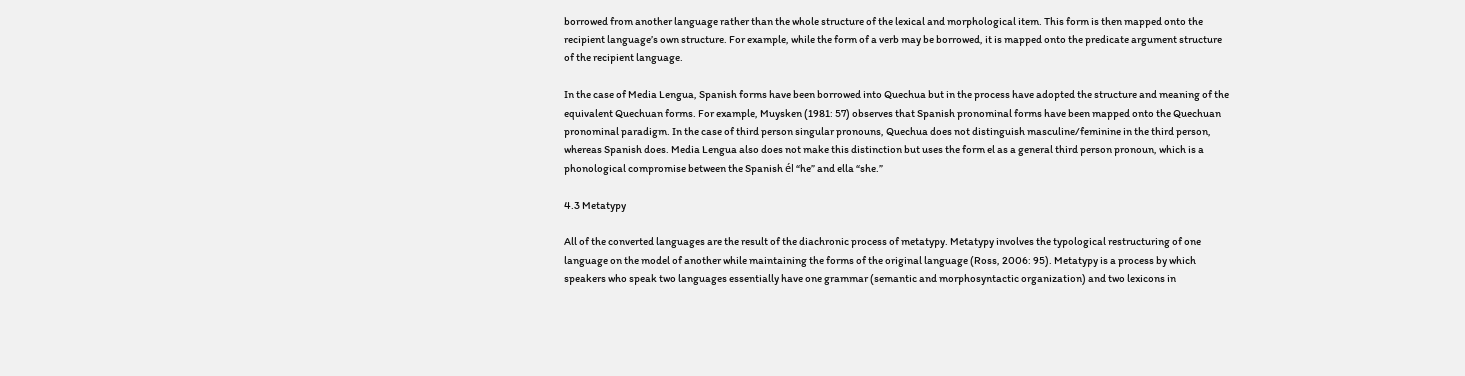borrowed from another language rather than the whole structure of the lexical and morphological item. This form is then mapped onto the recipient language’s own structure. For example, while the form of a verb may be borrowed, it is mapped onto the predicate argument structure of the recipient language.

In the case of Media Lengua, Spanish forms have been borrowed into Quechua but in the process have adopted the structure and meaning of the equivalent Quechuan forms. For example, Muysken (1981: 57) observes that Spanish pronominal forms have been mapped onto the Quechuan pronominal paradigm. In the case of third person singular pronouns, Quechua does not distinguish masculine/feminine in the third person, whereas Spanish does. Media Lengua also does not make this distinction but uses the form el as a general third person pronoun, which is a phonological compromise between the Spanish él “he” and ella “she.”

4.3 Metatypy

All of the converted languages are the result of the diachronic process of metatypy. Metatypy involves the typological restructuring of one language on the model of another while maintaining the forms of the original language (Ross, 2006: 95). Metatypy is a process by which speakers who speak two languages essentially have one grammar (semantic and morphosyntactic organization) and two lexicons in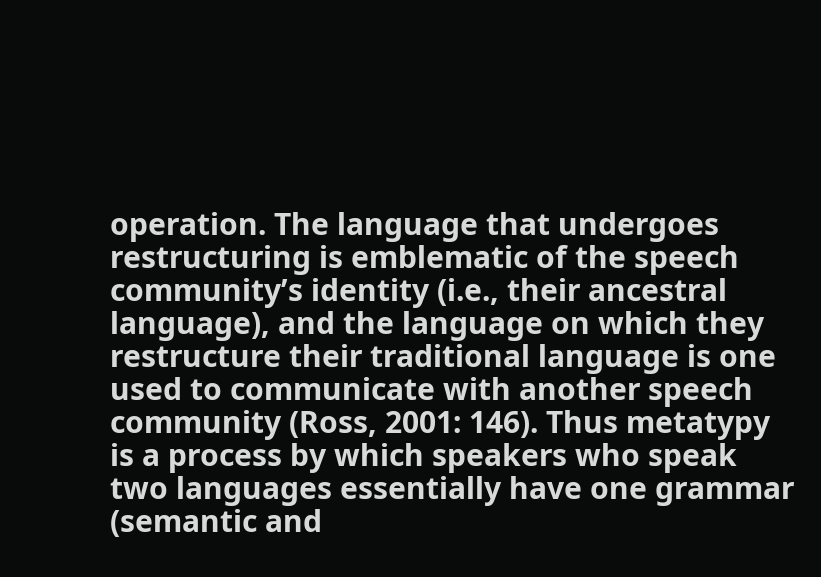operation. The language that undergoes restructuring is emblematic of the speech community’s identity (i.e., their ancestral language), and the language on which they restructure their traditional language is one used to communicate with another speech community (Ross, 2001: 146). Thus metatypy is a process by which speakers who speak two languages essentially have one grammar (semantic and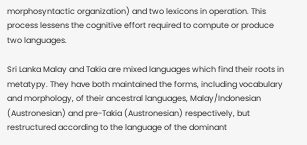morphosyntactic organization) and two lexicons in operation. This process lessens the cognitive effort required to compute or produce two languages.

Sri Lanka Malay and Takia are mixed languages which find their roots in metatypy. They have both maintained the forms, including vocabulary and morphology, of their ancestral languages, Malay/Indonesian (Austronesian) and pre-Takia (Austronesian) respectively, but restructured according to the language of the dominant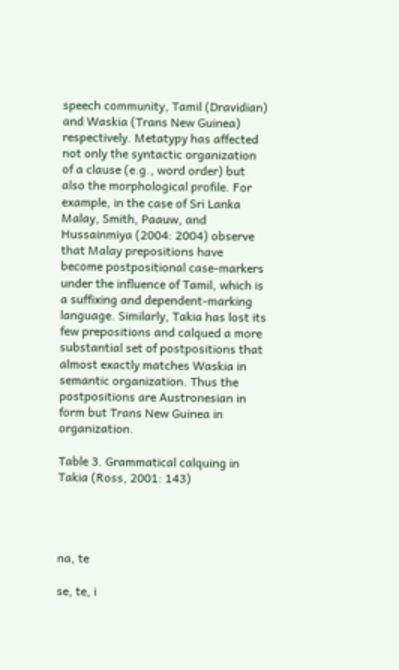speech community, Tamil (Dravidian) and Waskia (Trans New Guinea) respectively. Metatypy has affected not only the syntactic organization of a clause (e.g., word order) but also the morphological profile. For example, in the case of Sri Lanka Malay, Smith, Paauw, and Hussainmiya (2004: 2004) observe that Malay prepositions have become postpositional case-markers under the influence of Tamil, which is a suffixing and dependent-marking language. Similarly, Takia has lost its few prepositions and calqued a more substantial set of postpositions that almost exactly matches Waskia in semantic organization. Thus the postpositions are Austronesian in form but Trans New Guinea in organization.

Table 3. Grammatical calquing in Takia (Ross, 2001: 143)




na, te

se, te, i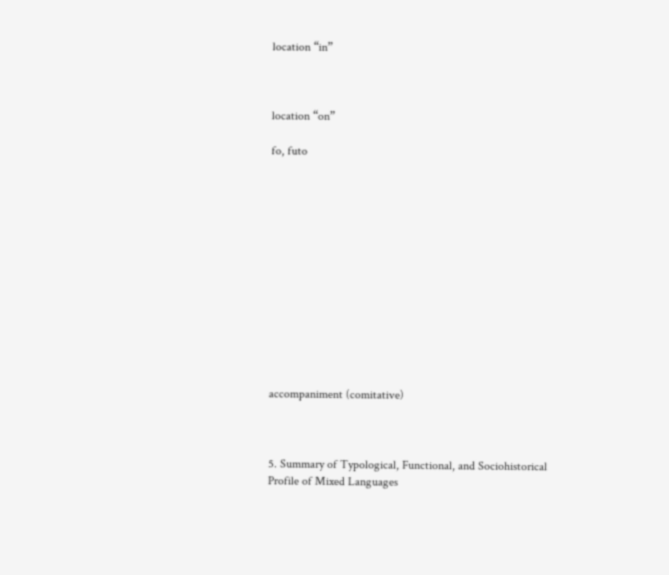location “in”



location “on”

fo, futo













accompaniment (comitative)



5. Summary of Typological, Functional, and Sociohistorical Profile of Mixed Languages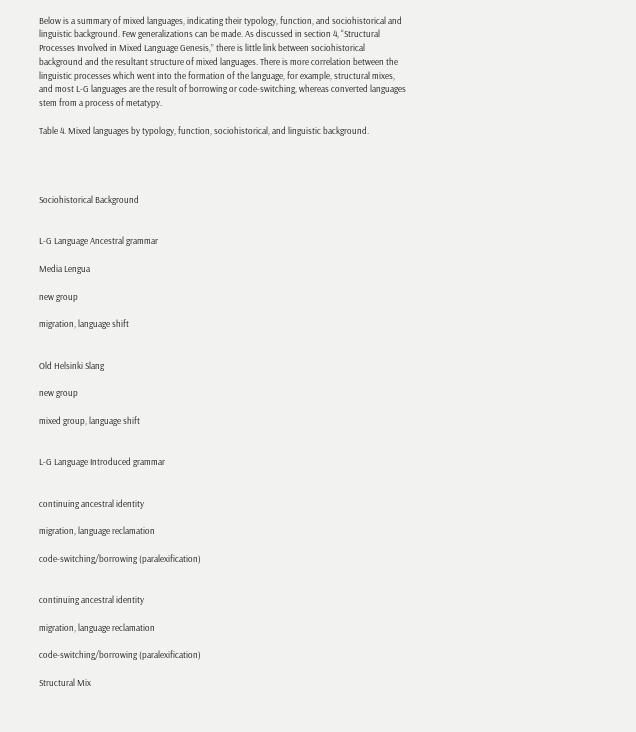Below is a summary of mixed languages, indicating their typology, function, and sociohistorical and linguistic background. Few generalizations can be made. As discussed in section 4, “Structural Processes Involved in Mixed Language Genesis,” there is little link between sociohistorical background and the resultant structure of mixed languages. There is more correlation between the linguistic processes which went into the formation of the language, for example, structural mixes, and most L-G languages are the result of borrowing or code-switching, whereas converted languages stem from a process of metatypy.

Table 4. Mixed languages by typology, function, sociohistorical, and linguistic background.




Sociohistorical Background


L-G Language Ancestral grammar

Media Lengua

new group

migration, language shift


Old Helsinki Slang

new group

mixed group, language shift


L-G Language Introduced grammar


continuing ancestral identity

migration, language reclamation

code-switching/borrowing (paralexification)


continuing ancestral identity

migration, language reclamation

code-switching/borrowing (paralexification)

Structural Mix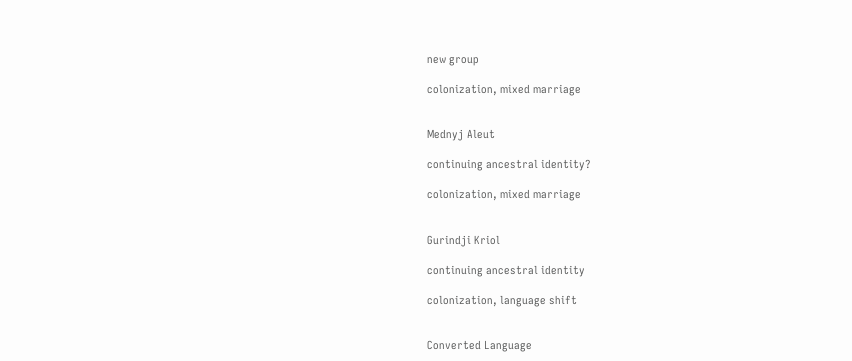new group

colonization, mixed marriage


Mednyj Aleut

continuing ancestral identity?

colonization, mixed marriage


Gurindji Kriol

continuing ancestral identity

colonization, language shift


Converted Language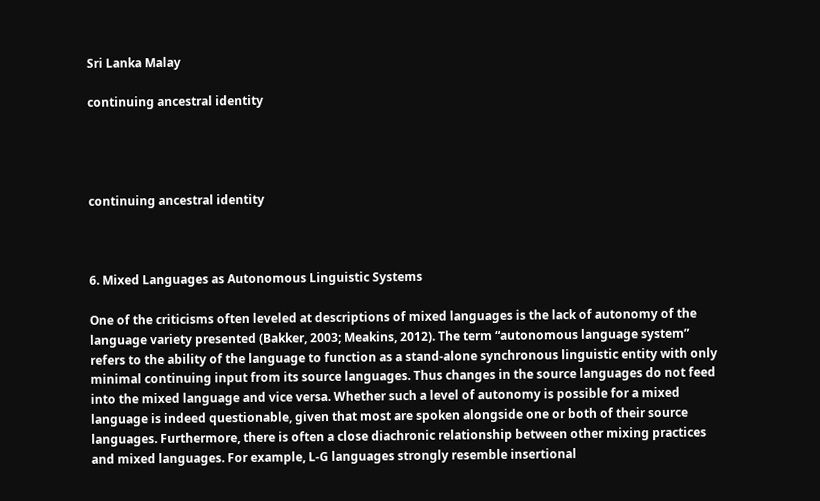Sri Lanka Malay

continuing ancestral identity




continuing ancestral identity



6. Mixed Languages as Autonomous Linguistic Systems

One of the criticisms often leveled at descriptions of mixed languages is the lack of autonomy of the language variety presented (Bakker, 2003; Meakins, 2012). The term “autonomous language system” refers to the ability of the language to function as a stand-alone synchronous linguistic entity with only minimal continuing input from its source languages. Thus changes in the source languages do not feed into the mixed language and vice versa. Whether such a level of autonomy is possible for a mixed language is indeed questionable, given that most are spoken alongside one or both of their source languages. Furthermore, there is often a close diachronic relationship between other mixing practices and mixed languages. For example, L-G languages strongly resemble insertional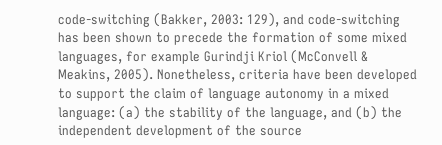code-switching (Bakker, 2003: 129), and code-switching has been shown to precede the formation of some mixed languages, for example Gurindji Kriol (McConvell & Meakins, 2005). Nonetheless, criteria have been developed to support the claim of language autonomy in a mixed language: (a) the stability of the language, and (b) the independent development of the source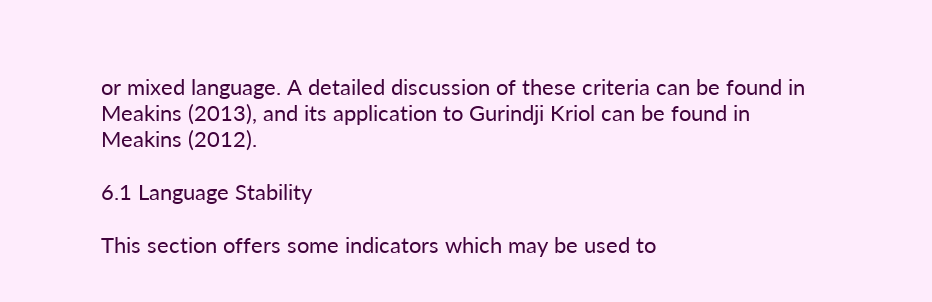or mixed language. A detailed discussion of these criteria can be found in Meakins (2013), and its application to Gurindji Kriol can be found in Meakins (2012).

6.1 Language Stability

This section offers some indicators which may be used to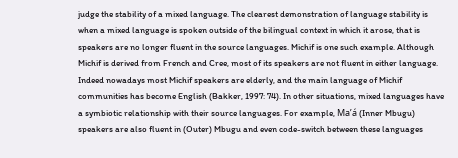judge the stability of a mixed language. The clearest demonstration of language stability is when a mixed language is spoken outside of the bilingual context in which it arose, that is speakers are no longer fluent in the source languages. Michif is one such example. Although Michif is derived from French and Cree, most of its speakers are not fluent in either language. Indeed nowadays most Michif speakers are elderly, and the main language of Michif communities has become English (Bakker, 1997: 74). In other situations, mixed languages have a symbiotic relationship with their source languages. For example, Ma’á (Inner Mbugu) speakers are also fluent in (Outer) Mbugu and even code-switch between these languages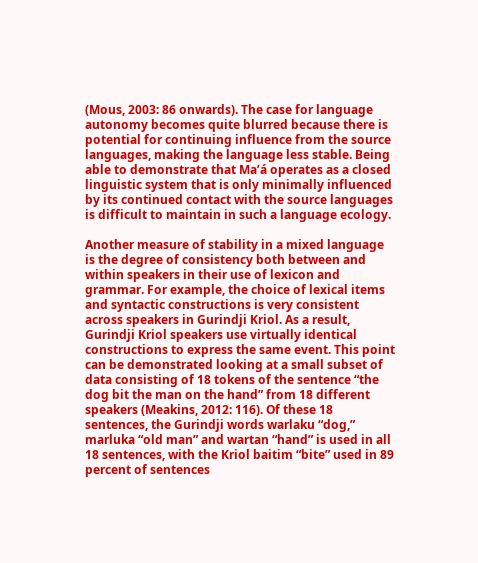(Mous, 2003: 86 onwards). The case for language autonomy becomes quite blurred because there is potential for continuing influence from the source languages, making the language less stable. Being able to demonstrate that Ma’á operates as a closed linguistic system that is only minimally influenced by its continued contact with the source languages is difficult to maintain in such a language ecology.

Another measure of stability in a mixed language is the degree of consistency both between and within speakers in their use of lexicon and grammar. For example, the choice of lexical items and syntactic constructions is very consistent across speakers in Gurindji Kriol. As a result, Gurindji Kriol speakers use virtually identical constructions to express the same event. This point can be demonstrated looking at a small subset of data consisting of 18 tokens of the sentence “the dog bit the man on the hand” from 18 different speakers (Meakins, 2012: 116). Of these 18 sentences, the Gurindji words warlaku “dog,” marluka “old man” and wartan “hand” is used in all 18 sentences, with the Kriol baitim “bite” used in 89 percent of sentences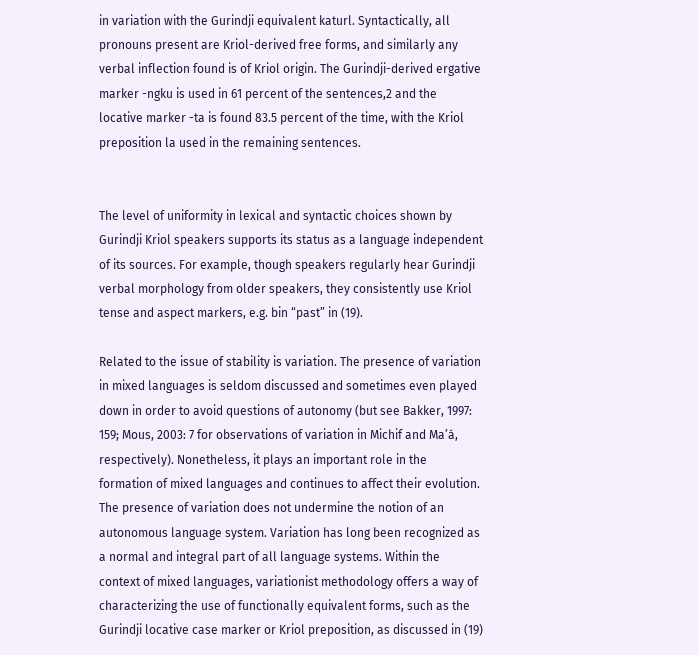in variation with the Gurindji equivalent katurl. Syntactically, all pronouns present are Kriol-derived free forms, and similarly any verbal inflection found is of Kriol origin. The Gurindji-derived ergative marker -ngku is used in 61 percent of the sentences,2 and the locative marker -ta is found 83.5 percent of the time, with the Kriol preposition la used in the remaining sentences.


The level of uniformity in lexical and syntactic choices shown by Gurindji Kriol speakers supports its status as a language independent of its sources. For example, though speakers regularly hear Gurindji verbal morphology from older speakers, they consistently use Kriol tense and aspect markers, e.g. bin “past” in (19).

Related to the issue of stability is variation. The presence of variation in mixed languages is seldom discussed and sometimes even played down in order to avoid questions of autonomy (but see Bakker, 1997: 159; Mous, 2003: 7 for observations of variation in Michif and Ma’á, respectively). Nonetheless, it plays an important role in the formation of mixed languages and continues to affect their evolution. The presence of variation does not undermine the notion of an autonomous language system. Variation has long been recognized as a normal and integral part of all language systems. Within the context of mixed languages, variationist methodology offers a way of characterizing the use of functionally equivalent forms, such as the Gurindji locative case marker or Kriol preposition, as discussed in (19)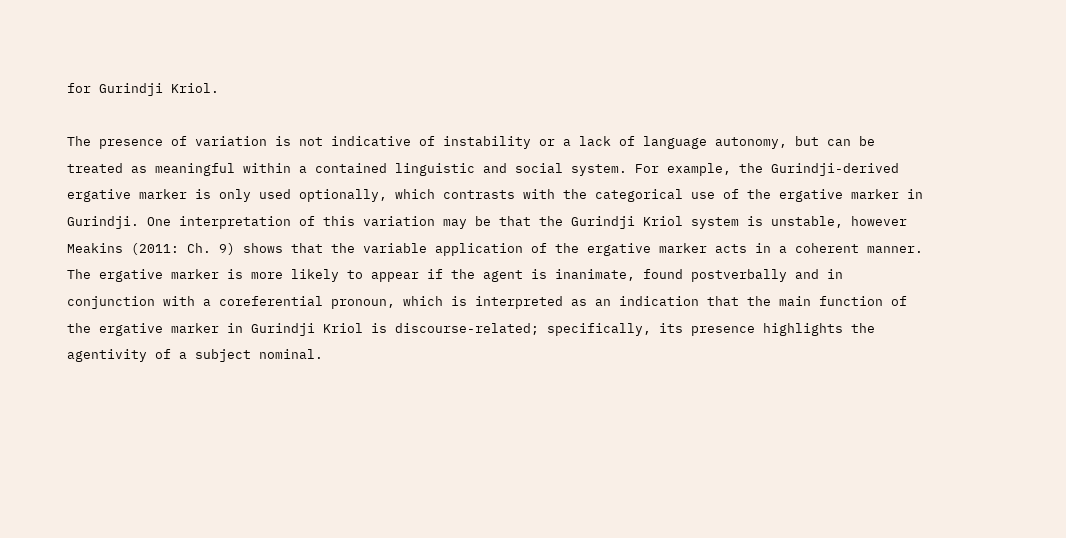for Gurindji Kriol.

The presence of variation is not indicative of instability or a lack of language autonomy, but can be treated as meaningful within a contained linguistic and social system. For example, the Gurindji-derived ergative marker is only used optionally, which contrasts with the categorical use of the ergative marker in Gurindji. One interpretation of this variation may be that the Gurindji Kriol system is unstable, however Meakins (2011: Ch. 9) shows that the variable application of the ergative marker acts in a coherent manner. The ergative marker is more likely to appear if the agent is inanimate, found postverbally and in conjunction with a coreferential pronoun, which is interpreted as an indication that the main function of the ergative marker in Gurindji Kriol is discourse-related; specifically, its presence highlights the agentivity of a subject nominal.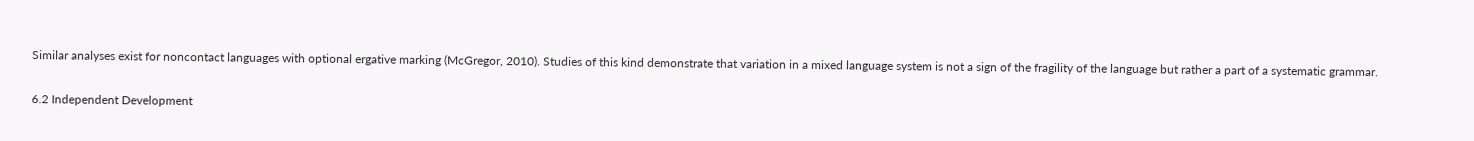Similar analyses exist for noncontact languages with optional ergative marking (McGregor, 2010). Studies of this kind demonstrate that variation in a mixed language system is not a sign of the fragility of the language but rather a part of a systematic grammar.

6.2 Independent Development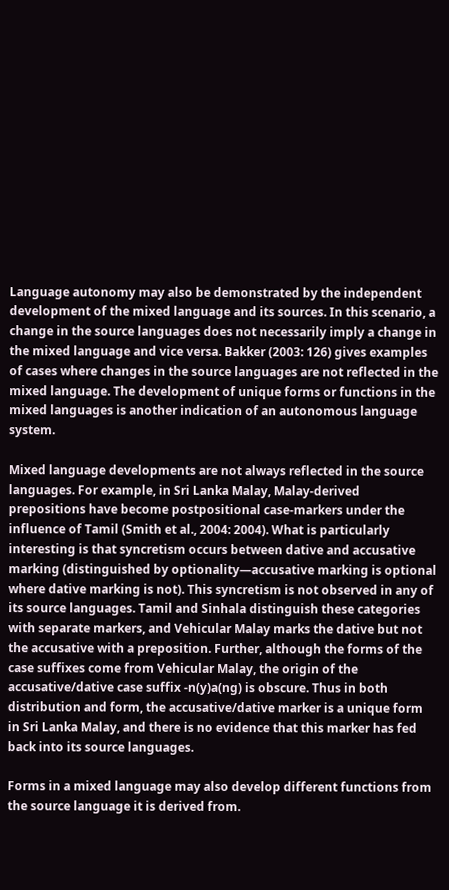Language autonomy may also be demonstrated by the independent development of the mixed language and its sources. In this scenario, a change in the source languages does not necessarily imply a change in the mixed language and vice versa. Bakker (2003: 126) gives examples of cases where changes in the source languages are not reflected in the mixed language. The development of unique forms or functions in the mixed languages is another indication of an autonomous language system.

Mixed language developments are not always reflected in the source languages. For example, in Sri Lanka Malay, Malay-derived prepositions have become postpositional case-markers under the influence of Tamil (Smith et al., 2004: 2004). What is particularly interesting is that syncretism occurs between dative and accusative marking (distinguished by optionality—accusative marking is optional where dative marking is not). This syncretism is not observed in any of its source languages. Tamil and Sinhala distinguish these categories with separate markers, and Vehicular Malay marks the dative but not the accusative with a preposition. Further, although the forms of the case suffixes come from Vehicular Malay, the origin of the accusative/dative case suffix -n(y)a(ng) is obscure. Thus in both distribution and form, the accusative/dative marker is a unique form in Sri Lanka Malay, and there is no evidence that this marker has fed back into its source languages.

Forms in a mixed language may also develop different functions from the source language it is derived from.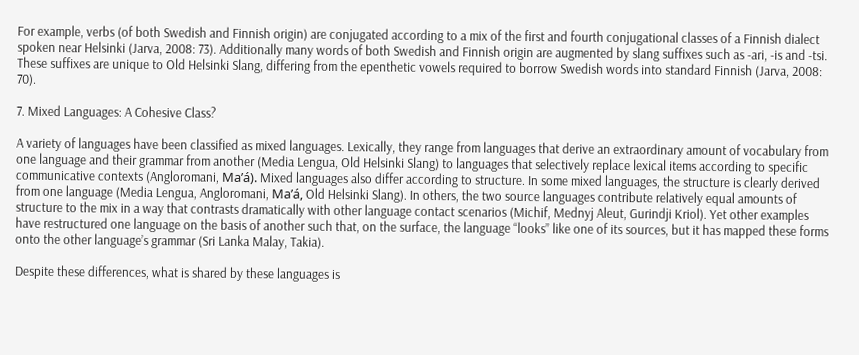For example, verbs (of both Swedish and Finnish origin) are conjugated according to a mix of the first and fourth conjugational classes of a Finnish dialect spoken near Helsinki (Jarva, 2008: 73). Additionally many words of both Swedish and Finnish origin are augmented by slang suffixes such as -ari, -is and -tsi. These suffixes are unique to Old Helsinki Slang, differing from the epenthetic vowels required to borrow Swedish words into standard Finnish (Jarva, 2008: 70).

7. Mixed Languages: A Cohesive Class?

A variety of languages have been classified as mixed languages. Lexically, they range from languages that derive an extraordinary amount of vocabulary from one language and their grammar from another (Media Lengua, Old Helsinki Slang) to languages that selectively replace lexical items according to specific communicative contexts (Angloromani, Ma’á). Mixed languages also differ according to structure. In some mixed languages, the structure is clearly derived from one language (Media Lengua, Angloromani, Ma’á, Old Helsinki Slang). In others, the two source languages contribute relatively equal amounts of structure to the mix in a way that contrasts dramatically with other language contact scenarios (Michif, Mednyj Aleut, Gurindji Kriol). Yet other examples have restructured one language on the basis of another such that, on the surface, the language “looks” like one of its sources, but it has mapped these forms onto the other language’s grammar (Sri Lanka Malay, Takia).

Despite these differences, what is shared by these languages is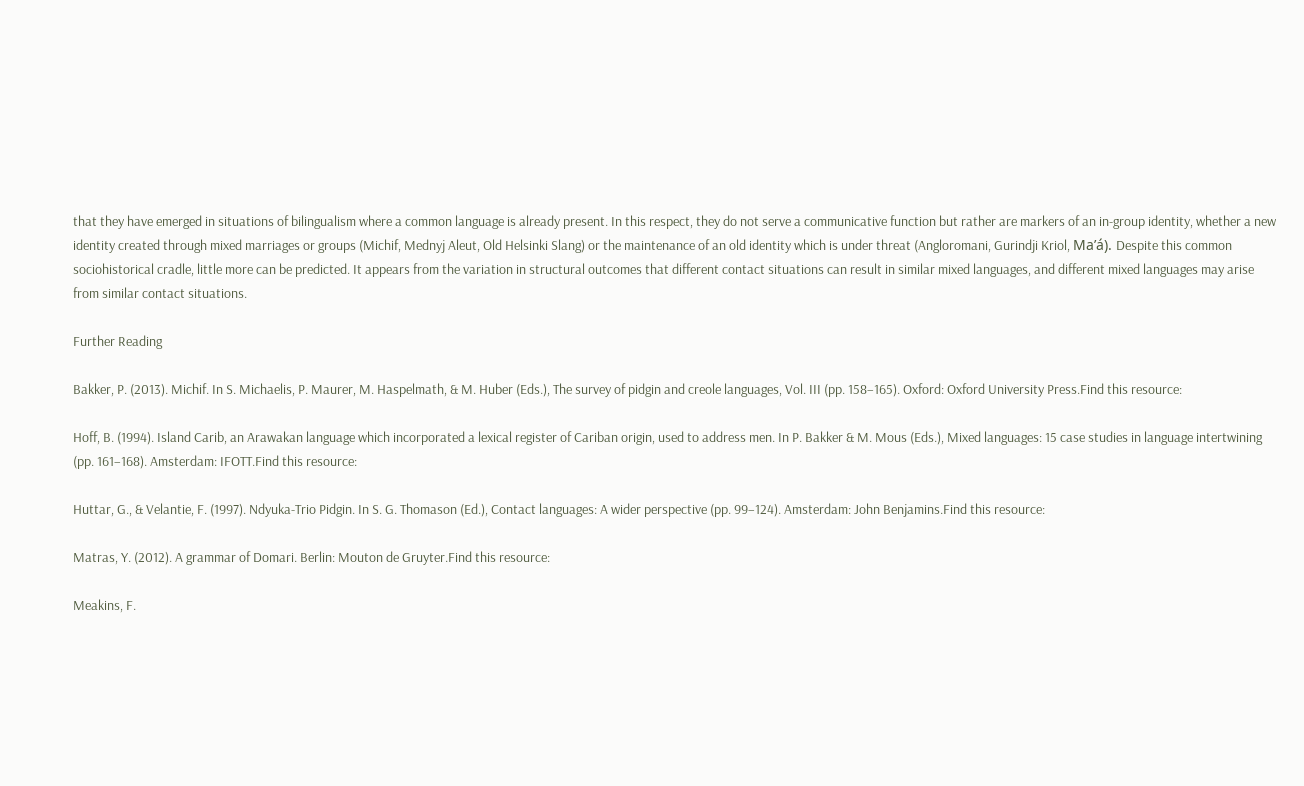that they have emerged in situations of bilingualism where a common language is already present. In this respect, they do not serve a communicative function but rather are markers of an in-group identity, whether a new identity created through mixed marriages or groups (Michif, Mednyj Aleut, Old Helsinki Slang) or the maintenance of an old identity which is under threat (Angloromani, Gurindji Kriol, Ma’á). Despite this common sociohistorical cradle, little more can be predicted. It appears from the variation in structural outcomes that different contact situations can result in similar mixed languages, and different mixed languages may arise from similar contact situations.

Further Reading

Bakker, P. (2013). Michif. In S. Michaelis, P. Maurer, M. Haspelmath, & M. Huber (Eds.), The survey of pidgin and creole languages, Vol. III (pp. 158–165). Oxford: Oxford University Press.Find this resource:

Hoff, B. (1994). Island Carib, an Arawakan language which incorporated a lexical register of Cariban origin, used to address men. In P. Bakker & M. Mous (Eds.), Mixed languages: 15 case studies in language intertwining (pp. 161–168). Amsterdam: IFOTT.Find this resource:

Huttar, G., & Velantie, F. (1997). Ndyuka-Trio Pidgin. In S. G. Thomason (Ed.), Contact languages: A wider perspective (pp. 99–124). Amsterdam: John Benjamins.Find this resource:

Matras, Y. (2012). A grammar of Domari. Berlin: Mouton de Gruyter.Find this resource:

Meakins, F.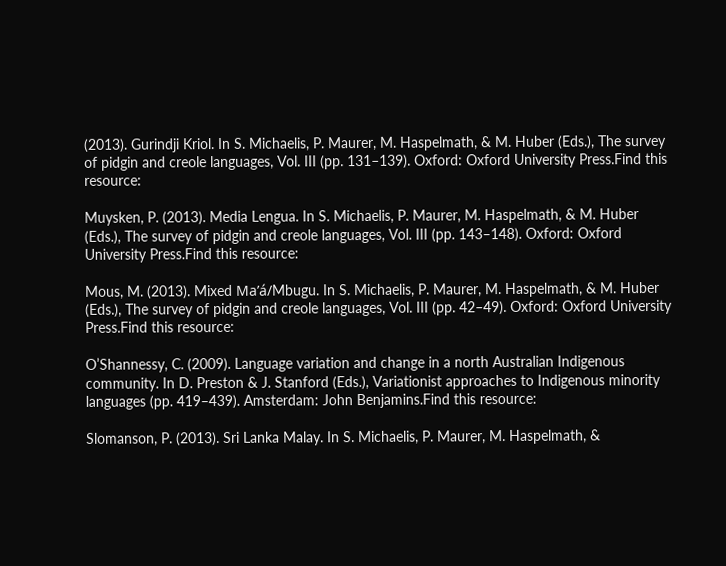(2013). Gurindji Kriol. In S. Michaelis, P. Maurer, M. Haspelmath, & M. Huber (Eds.), The survey of pidgin and creole languages, Vol. III (pp. 131–139). Oxford: Oxford University Press.Find this resource:

Muysken, P. (2013). Media Lengua. In S. Michaelis, P. Maurer, M. Haspelmath, & M. Huber (Eds.), The survey of pidgin and creole languages, Vol. III (pp. 143–148). Oxford: Oxford University Press.Find this resource:

Mous, M. (2013). Mixed Ma’á/Mbugu. In S. Michaelis, P. Maurer, M. Haspelmath, & M. Huber (Eds.), The survey of pidgin and creole languages, Vol. III (pp. 42–49). Oxford: Oxford University Press.Find this resource:

O’Shannessy, C. (2009). Language variation and change in a north Australian Indigenous community. In D. Preston & J. Stanford (Eds.), Variationist approaches to Indigenous minority languages (pp. 419–439). Amsterdam: John Benjamins.Find this resource:

Slomanson, P. (2013). Sri Lanka Malay. In S. Michaelis, P. Maurer, M. Haspelmath, &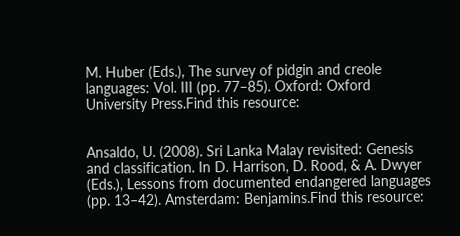M. Huber (Eds.), The survey of pidgin and creole languages: Vol. III (pp. 77–85). Oxford: Oxford University Press.Find this resource:


Ansaldo, U. (2008). Sri Lanka Malay revisited: Genesis and classification. In D. Harrison, D. Rood, & A. Dwyer (Eds.), Lessons from documented endangered languages (pp. 13–42). Amsterdam: Benjamins.Find this resource: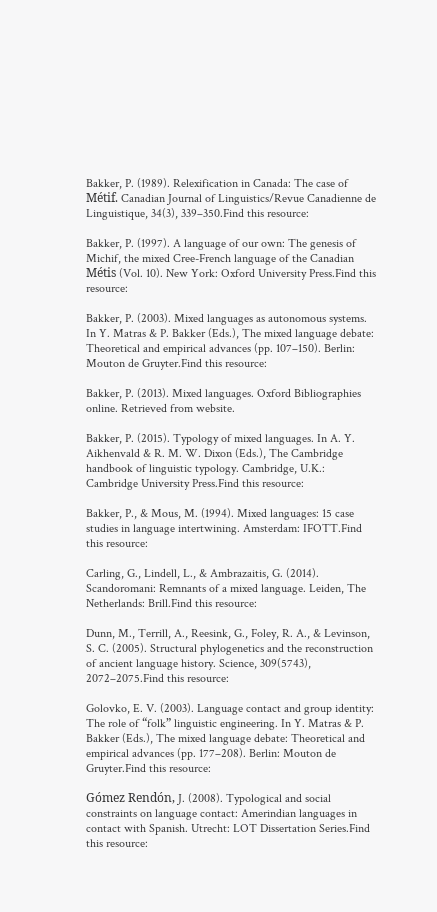Bakker, P. (1989). Relexification in Canada: The case of Métif. Canadian Journal of Linguistics/Revue Canadienne de Linguistique, 34(3), 339–350.Find this resource:

Bakker, P. (1997). A language of our own: The genesis of Michif, the mixed Cree-French language of the Canadian Métis (Vol. 10). New York: Oxford University Press.Find this resource:

Bakker, P. (2003). Mixed languages as autonomous systems. In Y. Matras & P. Bakker (Eds.), The mixed language debate: Theoretical and empirical advances (pp. 107–150). Berlin: Mouton de Gruyter.Find this resource:

Bakker, P. (2013). Mixed languages. Oxford Bibliographies online. Retrieved from website.

Bakker, P. (2015). Typology of mixed languages. In A. Y. Aikhenvald & R. M. W. Dixon (Eds.), The Cambridge handbook of linguistic typology. Cambridge, U.K.: Cambridge University Press.Find this resource:

Bakker, P., & Mous, M. (1994). Mixed languages: 15 case studies in language intertwining. Amsterdam: IFOTT.Find this resource:

Carling, G., Lindell, L., & Ambrazaitis, G. (2014). Scandoromani: Remnants of a mixed language. Leiden, The Netherlands: Brill.Find this resource:

Dunn, M., Terrill, A., Reesink, G., Foley, R. A., & Levinson, S. C. (2005). Structural phylogenetics and the reconstruction of ancient language history. Science, 309(5743), 2072–2075.Find this resource:

Golovko, E. V. (2003). Language contact and group identity: The role of “folk” linguistic engineering. In Y. Matras & P. Bakker (Eds.), The mixed language debate: Theoretical and empirical advances (pp. 177–208). Berlin: Mouton de Gruyter.Find this resource:

Gómez Rendón, J. (2008). Typological and social constraints on language contact: Amerindian languages in contact with Spanish. Utrecht: LOT Dissertation Series.Find this resource: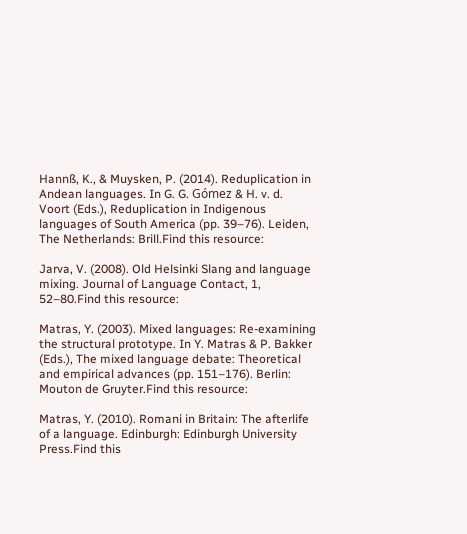Hannß, K., & Muysken, P. (2014). Reduplication in Andean languages. In G. G. Gómez & H. v. d. Voort (Eds.), Reduplication in Indigenous languages of South America (pp. 39–76). Leiden, The Netherlands: Brill.Find this resource:

Jarva, V. (2008). Old Helsinki Slang and language mixing. Journal of Language Contact, 1, 52–80.Find this resource:

Matras, Y. (2003). Mixed languages: Re-examining the structural prototype. In Y. Matras & P. Bakker (Eds.), The mixed language debate: Theoretical and empirical advances (pp. 151–176). Berlin: Mouton de Gruyter.Find this resource:

Matras, Y. (2010). Romani in Britain: The afterlife of a language. Edinburgh: Edinburgh University Press.Find this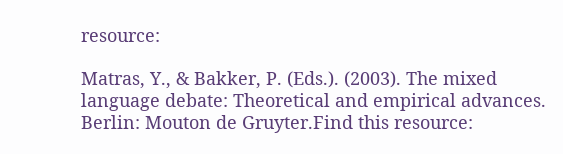resource:

Matras, Y., & Bakker, P. (Eds.). (2003). The mixed language debate: Theoretical and empirical advances. Berlin: Mouton de Gruyter.Find this resource: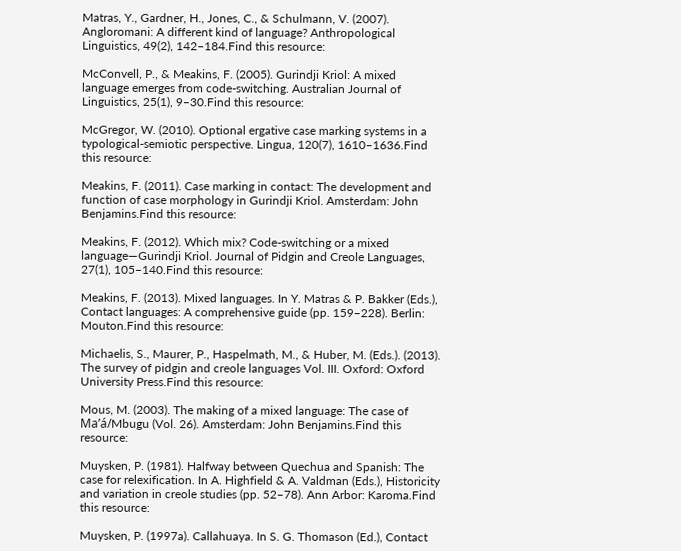Matras, Y., Gardner, H., Jones, C., & Schulmann, V. (2007). Angloromani: A different kind of language? Anthropological Linguistics, 49(2), 142–184.Find this resource:

McConvell, P., & Meakins, F. (2005). Gurindji Kriol: A mixed language emerges from code-switching. Australian Journal of Linguistics, 25(1), 9–30.Find this resource:

McGregor, W. (2010). Optional ergative case marking systems in a typological-semiotic perspective. Lingua, 120(7), 1610–1636.Find this resource:

Meakins, F. (2011). Case marking in contact: The development and function of case morphology in Gurindji Kriol. Amsterdam: John Benjamins.Find this resource:

Meakins, F. (2012). Which mix? Code-switching or a mixed language—Gurindji Kriol. Journal of Pidgin and Creole Languages, 27(1), 105–140.Find this resource:

Meakins, F. (2013). Mixed languages. In Y. Matras & P. Bakker (Eds.), Contact languages: A comprehensive guide (pp. 159–228). Berlin: Mouton.Find this resource:

Michaelis, S., Maurer, P., Haspelmath, M., & Huber, M. (Eds.). (2013). The survey of pidgin and creole languages Vol. III. Oxford: Oxford University Press.Find this resource:

Mous, M. (2003). The making of a mixed language: The case of Ma’á/Mbugu (Vol. 26). Amsterdam: John Benjamins.Find this resource:

Muysken, P. (1981). Halfway between Quechua and Spanish: The case for relexification. In A. Highfield & A. Valdman (Eds.), Historicity and variation in creole studies (pp. 52–78). Ann Arbor: Karoma.Find this resource:

Muysken, P. (1997a). Callahuaya. In S. G. Thomason (Ed.), Contact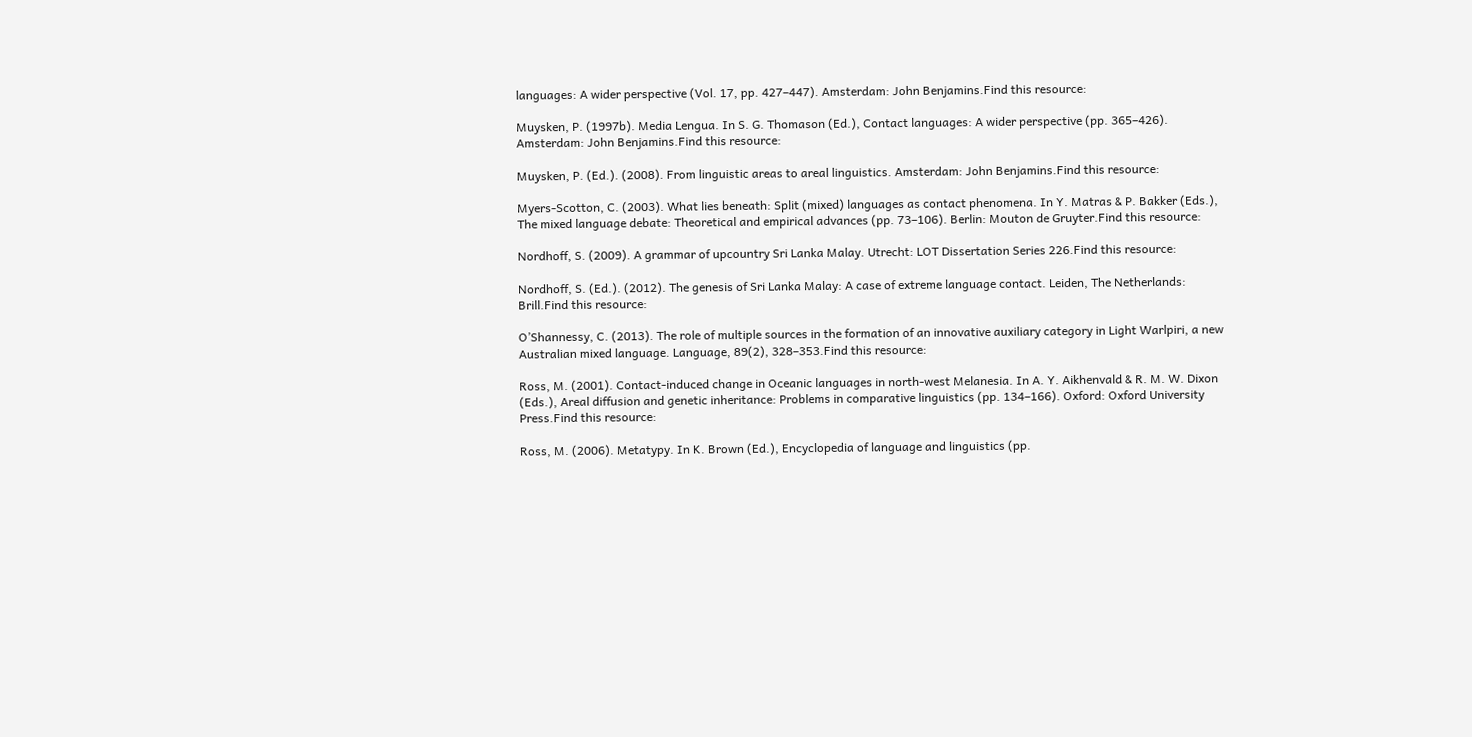languages: A wider perspective (Vol. 17, pp. 427–447). Amsterdam: John Benjamins.Find this resource:

Muysken, P. (1997b). Media Lengua. In S. G. Thomason (Ed.), Contact languages: A wider perspective (pp. 365–426). Amsterdam: John Benjamins.Find this resource:

Muysken, P. (Ed.). (2008). From linguistic areas to areal linguistics. Amsterdam: John Benjamins.Find this resource:

Myers-Scotton, C. (2003). What lies beneath: Split (mixed) languages as contact phenomena. In Y. Matras & P. Bakker (Eds.), The mixed language debate: Theoretical and empirical advances (pp. 73–106). Berlin: Mouton de Gruyter.Find this resource:

Nordhoff, S. (2009). A grammar of upcountry Sri Lanka Malay. Utrecht: LOT Dissertation Series 226.Find this resource:

Nordhoff, S. (Ed.). (2012). The genesis of Sri Lanka Malay: A case of extreme language contact. Leiden, The Netherlands: Brill.Find this resource:

O’Shannessy, C. (2013). The role of multiple sources in the formation of an innovative auxiliary category in Light Warlpiri, a new Australian mixed language. Language, 89(2), 328–353.Find this resource:

Ross, M. (2001). Contact-induced change in Oceanic languages in north-west Melanesia. In A. Y. Aikhenvald & R. M. W. Dixon (Eds.), Areal diffusion and genetic inheritance: Problems in comparative linguistics (pp. 134–166). Oxford: Oxford University Press.Find this resource:

Ross, M. (2006). Metatypy. In K. Brown (Ed.), Encyclopedia of language and linguistics (pp.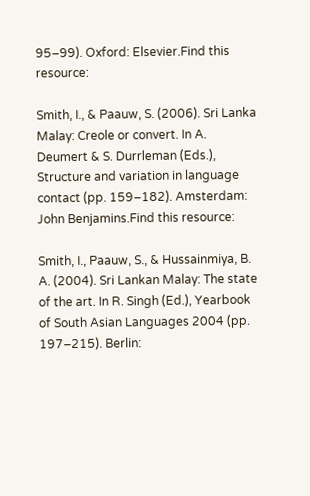95–99). Oxford: Elsevier.Find this resource:

Smith, I., & Paauw, S. (2006). Sri Lanka Malay: Creole or convert. In A. Deumert & S. Durrleman (Eds.), Structure and variation in language contact (pp. 159–182). Amsterdam: John Benjamins.Find this resource:

Smith, I., Paauw, S., & Hussainmiya, B. A. (2004). Sri Lankan Malay: The state of the art. In R. Singh (Ed.), Yearbook of South Asian Languages 2004 (pp. 197–215). Berlin: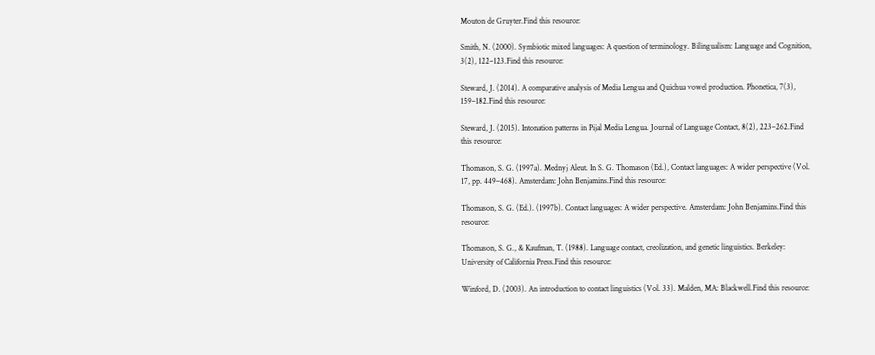Mouton de Gruyter.Find this resource:

Smith, N. (2000). Symbiotic mixed languages: A question of terminology. Bilingualism: Language and Cognition, 3(2), 122–123.Find this resource:

Steward, J. (2014). A comparative analysis of Media Lengua and Quichua vowel production. Phonetica, 7(3), 159–182.Find this resource:

Steward, J. (2015). Intonation patterns in Pijal Media Lengua. Journal of Language Contact, 8(2), 223–262.Find this resource:

Thomason, S. G. (1997a). Mednyj Aleut. In S. G. Thomason (Ed.), Contact languages: A wider perspective (Vol. 17, pp. 449–468). Amsterdam: John Benjamins.Find this resource:

Thomason, S. G. (Ed.). (1997b). Contact languages: A wider perspective. Amsterdam: John Benjamins.Find this resource:

Thomason, S. G., & Kaufman, T. (1988). Language contact, creolization, and genetic linguistics. Berkeley: University of California Press.Find this resource:

Winford, D. (2003). An introduction to contact linguistics (Vol. 33). Malden, MA: Blackwell.Find this resource: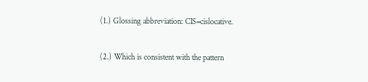(1.) Glossing abbreviation: CIS=cislocative.

(2.) Which is consistent with the pattern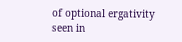of optional ergativity seen in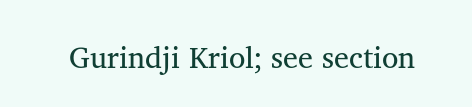Gurindji Kriol; see section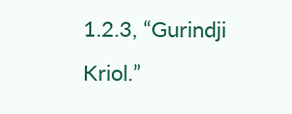1.2.3, “Gurindji Kriol.”